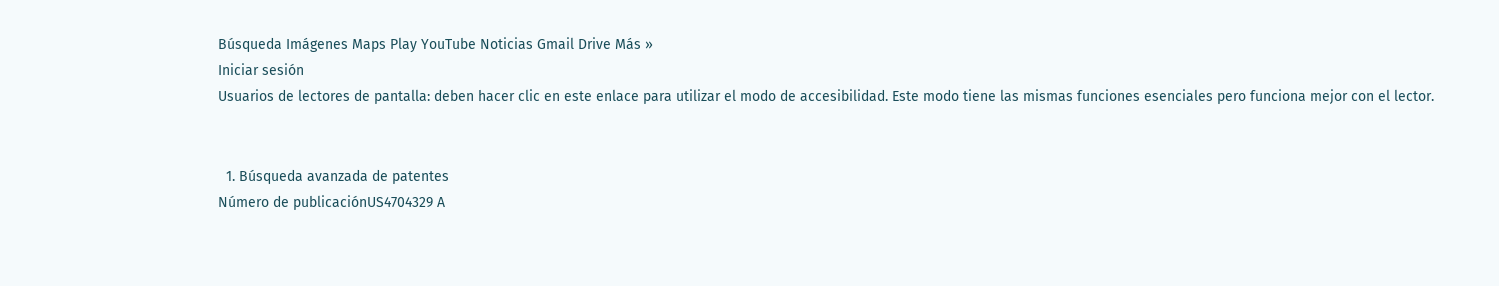Búsqueda Imágenes Maps Play YouTube Noticias Gmail Drive Más »
Iniciar sesión
Usuarios de lectores de pantalla: deben hacer clic en este enlace para utilizar el modo de accesibilidad. Este modo tiene las mismas funciones esenciales pero funciona mejor con el lector.


  1. Búsqueda avanzada de patentes
Número de publicaciónUS4704329 A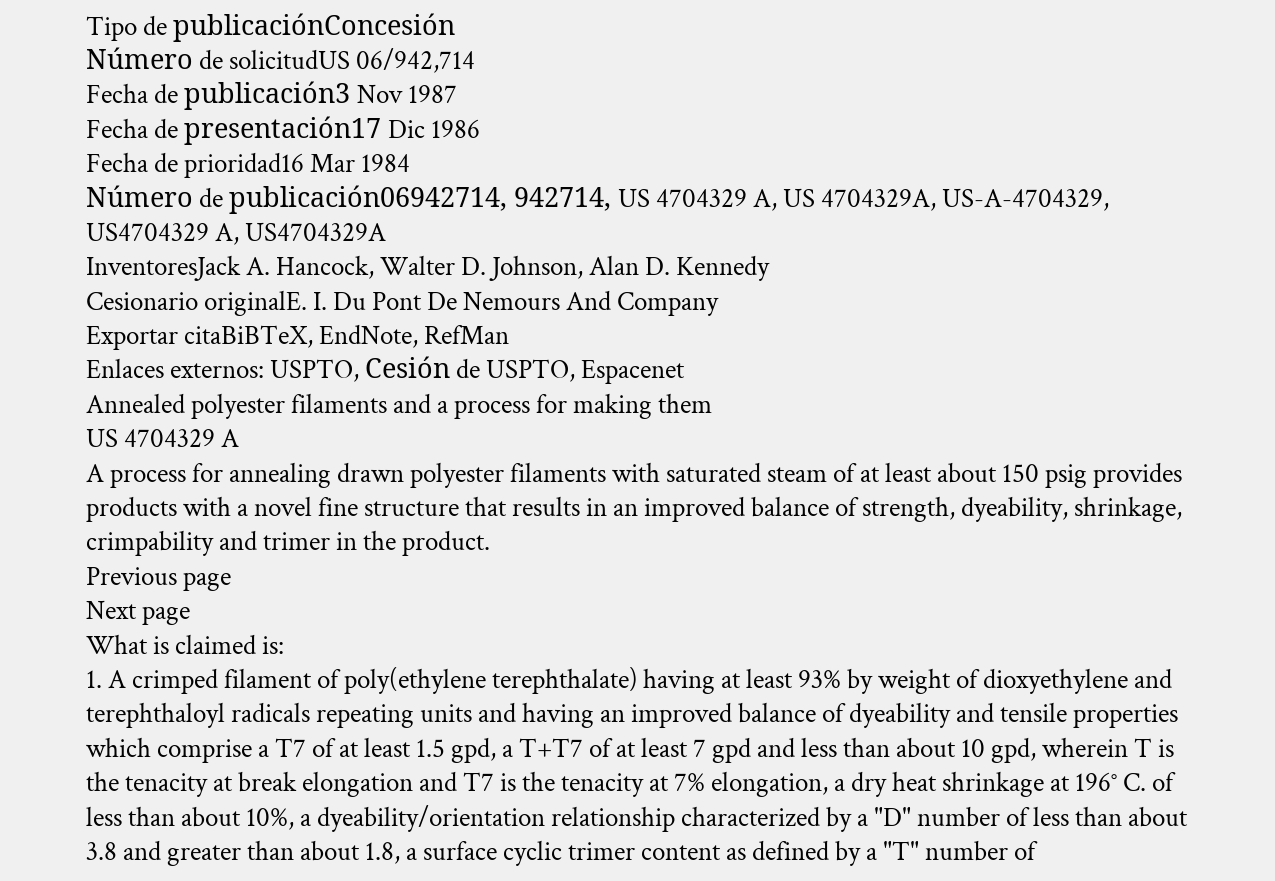Tipo de publicaciónConcesión
Número de solicitudUS 06/942,714
Fecha de publicación3 Nov 1987
Fecha de presentación17 Dic 1986
Fecha de prioridad16 Mar 1984
Número de publicación06942714, 942714, US 4704329 A, US 4704329A, US-A-4704329, US4704329 A, US4704329A
InventoresJack A. Hancock, Walter D. Johnson, Alan D. Kennedy
Cesionario originalE. I. Du Pont De Nemours And Company
Exportar citaBiBTeX, EndNote, RefMan
Enlaces externos: USPTO, Cesión de USPTO, Espacenet
Annealed polyester filaments and a process for making them
US 4704329 A
A process for annealing drawn polyester filaments with saturated steam of at least about 150 psig provides products with a novel fine structure that results in an improved balance of strength, dyeability, shrinkage, crimpability and trimer in the product.
Previous page
Next page
What is claimed is:
1. A crimped filament of poly(ethylene terephthalate) having at least 93% by weight of dioxyethylene and terephthaloyl radicals repeating units and having an improved balance of dyeability and tensile properties which comprise a T7 of at least 1.5 gpd, a T+T7 of at least 7 gpd and less than about 10 gpd, wherein T is the tenacity at break elongation and T7 is the tenacity at 7% elongation, a dry heat shrinkage at 196° C. of less than about 10%, a dyeability/orientation relationship characterized by a "D" number of less than about 3.8 and greater than about 1.8, a surface cyclic trimer content as defined by a "T" number of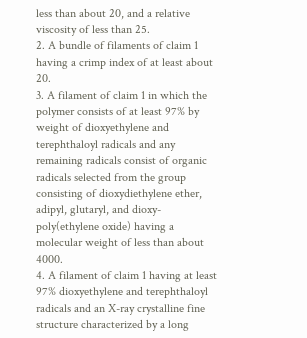less than about 20, and a relative viscosity of less than 25.
2. A bundle of filaments of claim 1 having a crimp index of at least about 20.
3. A filament of claim 1 in which the polymer consists of at least 97% by weight of dioxyethylene and terephthaloyl radicals and any remaining radicals consist of organic radicals selected from the group consisting of dioxydiethylene ether, adipyl, glutaryl, and dioxy-poly(ethylene oxide) having a molecular weight of less than about 4000.
4. A filament of claim 1 having at least 97% dioxyethylene and terephthaloyl radicals and an X-ray crystalline fine structure characterized by a long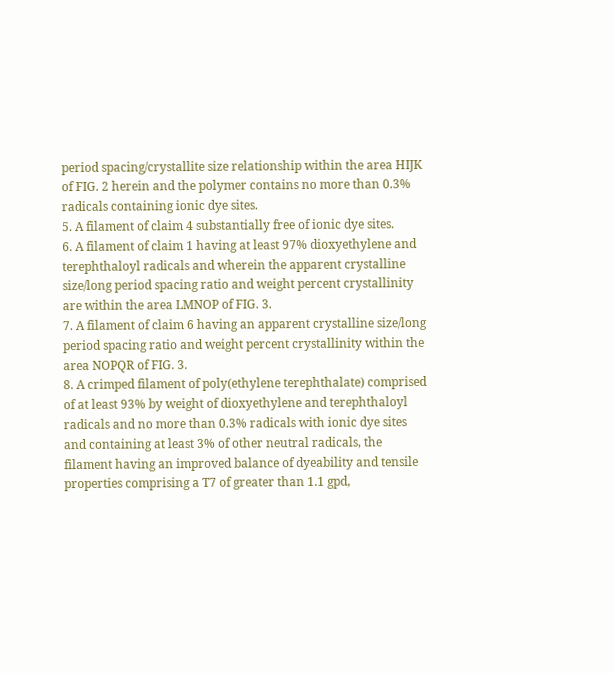period spacing/crystallite size relationship within the area HIJK of FIG. 2 herein and the polymer contains no more than 0.3% radicals containing ionic dye sites.
5. A filament of claim 4 substantially free of ionic dye sites.
6. A filament of claim 1 having at least 97% dioxyethylene and terephthaloyl radicals and wherein the apparent crystalline size/long period spacing ratio and weight percent crystallinity are within the area LMNOP of FIG. 3.
7. A filament of claim 6 having an apparent crystalline size/long period spacing ratio and weight percent crystallinity within the area NOPQR of FIG. 3.
8. A crimped filament of poly(ethylene terephthalate) comprised of at least 93% by weight of dioxyethylene and terephthaloyl radicals and no more than 0.3% radicals with ionic dye sites and containing at least 3% of other neutral radicals, the filament having an improved balance of dyeability and tensile properties comprising a T7 of greater than 1.1 gpd,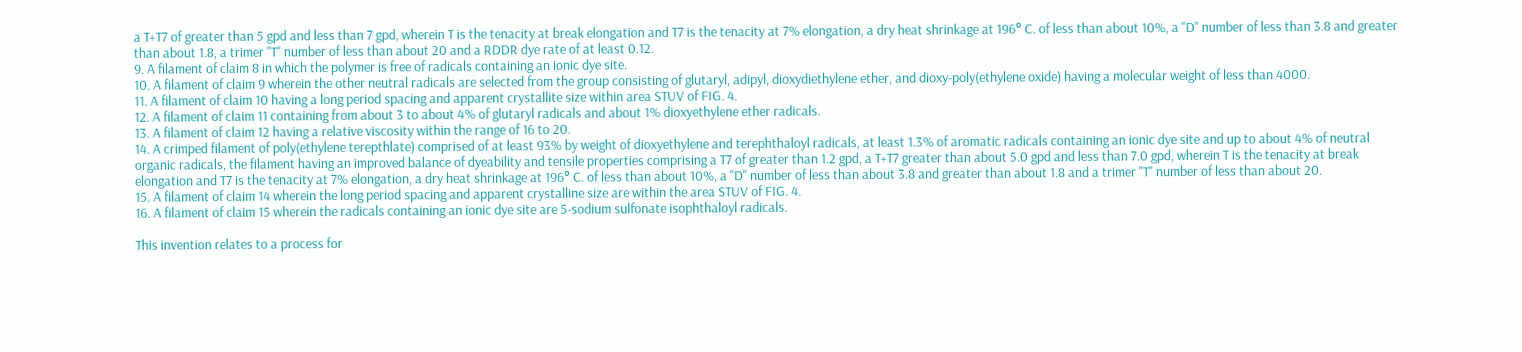a T+T7 of greater than 5 gpd and less than 7 gpd, wherein T is the tenacity at break elongation and T7 is the tenacity at 7% elongation, a dry heat shrinkage at 196° C. of less than about 10%, a "D" number of less than 3.8 and greater than about 1.8, a trimer "T" number of less than about 20 and a RDDR dye rate of at least 0.12.
9. A filament of claim 8 in which the polymer is free of radicals containing an ionic dye site.
10. A filament of claim 9 wherein the other neutral radicals are selected from the group consisting of glutaryl, adipyl, dioxydiethylene ether, and dioxy-poly(ethylene oxide) having a molecular weight of less than 4000.
11. A filament of claim 10 having a long period spacing and apparent crystallite size within area STUV of FIG. 4.
12. A filament of claim 11 containing from about 3 to about 4% of glutaryl radicals and about 1% dioxyethylene ether radicals.
13. A filament of claim 12 having a relative viscosity within the range of 16 to 20.
14. A crimped filament of poly(ethylene terepthlate) comprised of at least 93% by weight of dioxyethylene and terephthaloyl radicals, at least 1.3% of aromatic radicals containing an ionic dye site and up to about 4% of neutral organic radicals, the filament having an improved balance of dyeability and tensile properties comprising a T7 of greater than 1.2 gpd, a T+T7 greater than about 5.0 gpd and less than 7.0 gpd, wherein T is the tenacity at break elongation and T7 is the tenacity at 7% elongation, a dry heat shrinkage at 196° C. of less than about 10%, a "D" number of less than about 3.8 and greater than about 1.8 and a trimer "T" number of less than about 20.
15. A filament of claim 14 wherein the long period spacing and apparent crystalline size are within the area STUV of FIG. 4.
16. A filament of claim 15 wherein the radicals containing an ionic dye site are 5-sodium sulfonate isophthaloyl radicals.

This invention relates to a process for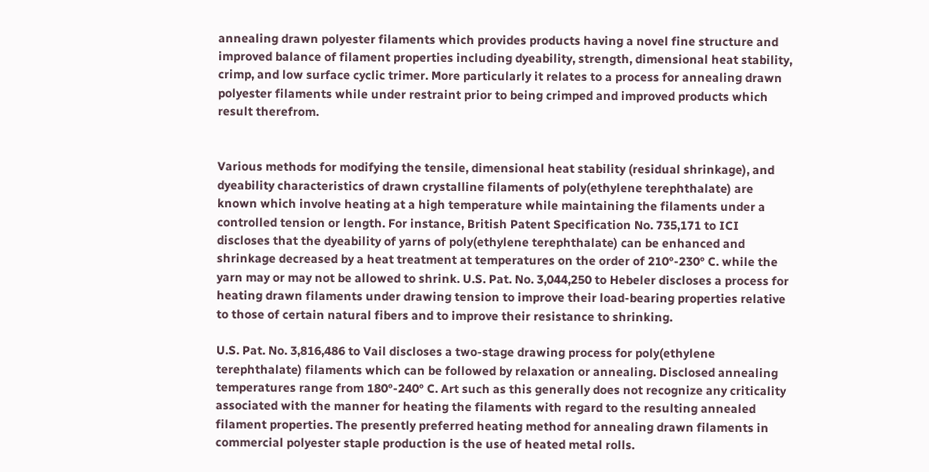annealing drawn polyester filaments which provides products having a novel fine structure and improved balance of filament properties including dyeability, strength, dimensional heat stability, crimp, and low surface cyclic trimer. More particularly it relates to a process for annealing drawn polyester filaments while under restraint prior to being crimped and improved products which result therefrom.


Various methods for modifying the tensile, dimensional heat stability (residual shrinkage), and dyeability characteristics of drawn crystalline filaments of poly(ethylene terephthalate) are known which involve heating at a high temperature while maintaining the filaments under a controlled tension or length. For instance, British Patent Specification No. 735,171 to ICI discloses that the dyeability of yarns of poly(ethylene terephthalate) can be enhanced and shrinkage decreased by a heat treatment at temperatures on the order of 210°-230° C. while the yarn may or may not be allowed to shrink. U.S. Pat. No. 3,044,250 to Hebeler discloses a process for heating drawn filaments under drawing tension to improve their load-bearing properties relative to those of certain natural fibers and to improve their resistance to shrinking.

U.S. Pat. No. 3,816,486 to Vail discloses a two-stage drawing process for poly(ethylene terephthalate) filaments which can be followed by relaxation or annealing. Disclosed annealing temperatures range from 180°-240° C. Art such as this generally does not recognize any criticality associated with the manner for heating the filaments with regard to the resulting annealed filament properties. The presently preferred heating method for annealing drawn filaments in commercial polyester staple production is the use of heated metal rolls.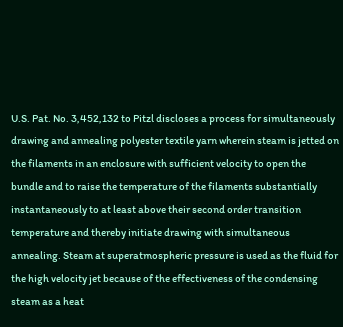U.S. Pat. No. 3,452,132 to Pitzl discloses a process for simultaneously drawing and annealing polyester textile yarn wherein steam is jetted on the filaments in an enclosure with sufficient velocity to open the bundle and to raise the temperature of the filaments substantially instantaneously to at least above their second order transition temperature and thereby initiate drawing with simultaneous annealing. Steam at superatmospheric pressure is used as the fluid for the high velocity jet because of the effectiveness of the condensing steam as a heat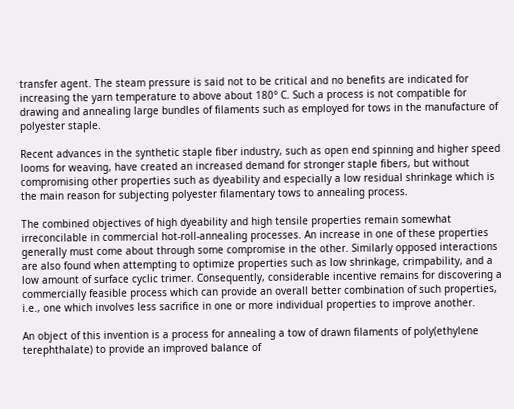transfer agent. The steam pressure is said not to be critical and no benefits are indicated for increasing the yarn temperature to above about 180° C. Such a process is not compatible for drawing and annealing large bundles of filaments such as employed for tows in the manufacture of polyester staple.

Recent advances in the synthetic staple fiber industry, such as open end spinning and higher speed looms for weaving, have created an increased demand for stronger staple fibers, but without compromising other properties such as dyeability and especially a low residual shrinkage which is the main reason for subjecting polyester filamentary tows to annealing process.

The combined objectives of high dyeability and high tensile properties remain somewhat irreconcilable in commercial hot-roll-annealing processes. An increase in one of these properties generally must come about through some compromise in the other. Similarly opposed interactions are also found when attempting to optimize properties such as low shrinkage, crimpability, and a low amount of surface cyclic trimer. Consequently, considerable incentive remains for discovering a commercially feasible process which can provide an overall better combination of such properties, i.e., one which involves less sacrifice in one or more individual properties to improve another.

An object of this invention is a process for annealing a tow of drawn filaments of poly(ethylene terephthalate) to provide an improved balance of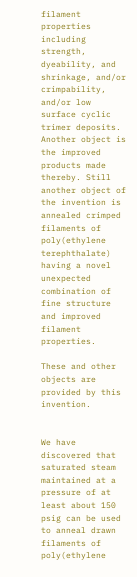filament properties including strength, dyeability, and shrinkage, and/or crimpability, and/or low surface cyclic trimer deposits. Another object is the improved products made thereby. Still another object of the invention is annealed crimped filaments of poly(ethylene terephthalate) having a novel unexpected combination of fine structure and improved filament properties.

These and other objects are provided by this invention.


We have discovered that saturated steam maintained at a pressure of at least about 150 psig can be used to anneal drawn filaments of poly(ethylene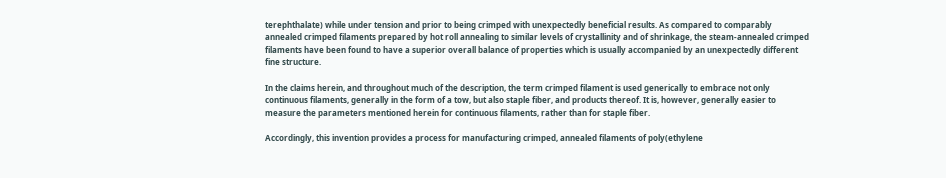terephthalate) while under tension and prior to being crimped with unexpectedly beneficial results. As compared to comparably annealed crimped filaments prepared by hot roll annealing to similar levels of crystallinity and of shrinkage, the steam-annealed crimped filaments have been found to have a superior overall balance of properties which is usually accompanied by an unexpectedly different fine structure.

In the claims herein, and throughout much of the description, the term crimped filament is used generically to embrace not only continuous filaments, generally in the form of a tow, but also staple fiber, and products thereof. It is, however, generally easier to measure the parameters mentioned herein for continuous filaments, rather than for staple fiber.

Accordingly, this invention provides a process for manufacturing crimped, annealed filaments of poly(ethylene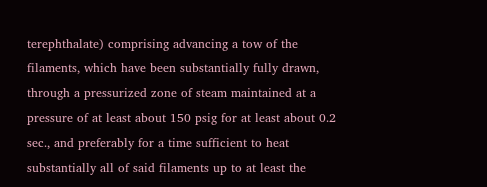terephthalate) comprising advancing a tow of the filaments, which have been substantially fully drawn, through a pressurized zone of steam maintained at a pressure of at least about 150 psig for at least about 0.2 sec., and preferably for a time sufficient to heat substantially all of said filaments up to at least the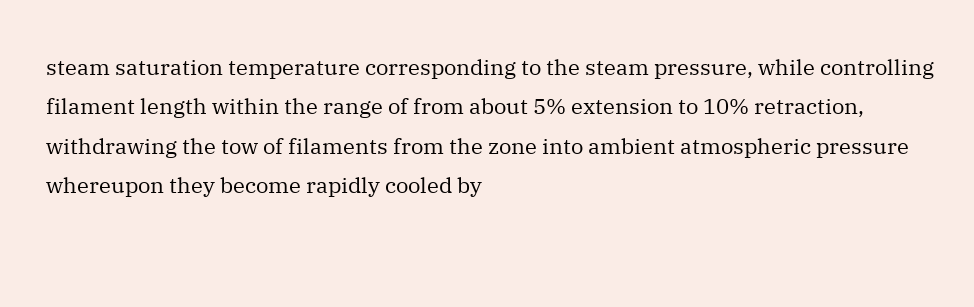steam saturation temperature corresponding to the steam pressure, while controlling filament length within the range of from about 5% extension to 10% retraction, withdrawing the tow of filaments from the zone into ambient atmospheric pressure whereupon they become rapidly cooled by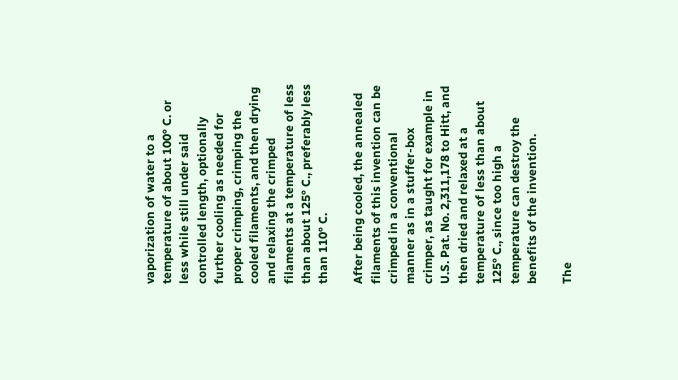vaporization of water to a temperature of about 100° C. or less while still under said controlled length, optionally further cooling as needed for proper crimping, crimping the cooled filaments, and then drying and relaxing the crimped filaments at a temperature of less than about 125° C., preferably less than 110° C.

After being cooled, the annealed filaments of this invention can be crimped in a conventional manner as in a stuffer-box crimper, as taught for example in U.S. Pat. No. 2,311,178 to Hitt, and then dried and relaxed at a temperature of less than about 125° C., since too high a temperature can destroy the benefits of the invention.

The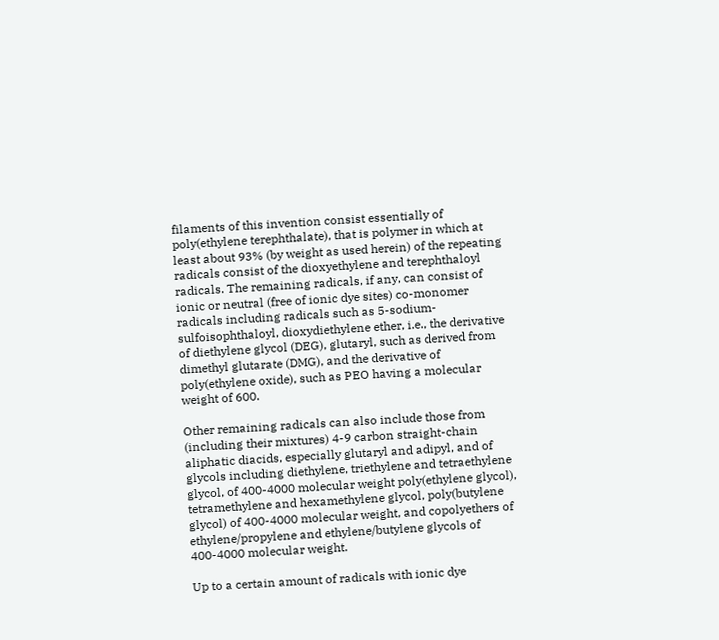filaments of this invention consist essentially of poly(ethylene terephthalate), that is polymer in which at least about 93% (by weight as used herein) of the repeating radicals consist of the dioxyethylene and terephthaloyl radicals. The remaining radicals, if any, can consist of ionic or neutral (free of ionic dye sites) co-monomer radicals including radicals such as 5-sodium-sulfoisophthaloyl, dioxydiethylene ether, i.e., the derivative of diethylene glycol (DEG), glutaryl, such as derived from dimethyl glutarate (DMG), and the derivative of poly(ethylene oxide), such as PEO having a molecular weight of 600.

Other remaining radicals can also include those from (including their mixtures) 4-9 carbon straight-chain aliphatic diacids, especially glutaryl and adipyl, and of glycols including diethylene, triethylene and tetraethylene glycol, of 400-4000 molecular weight poly(ethylene glycol), tetramethylene and hexamethylene glycol, poly(butylene glycol) of 400-4000 molecular weight, and copolyethers of ethylene/propylene and ethylene/butylene glycols of 400-4000 molecular weight.

Up to a certain amount of radicals with ionic dye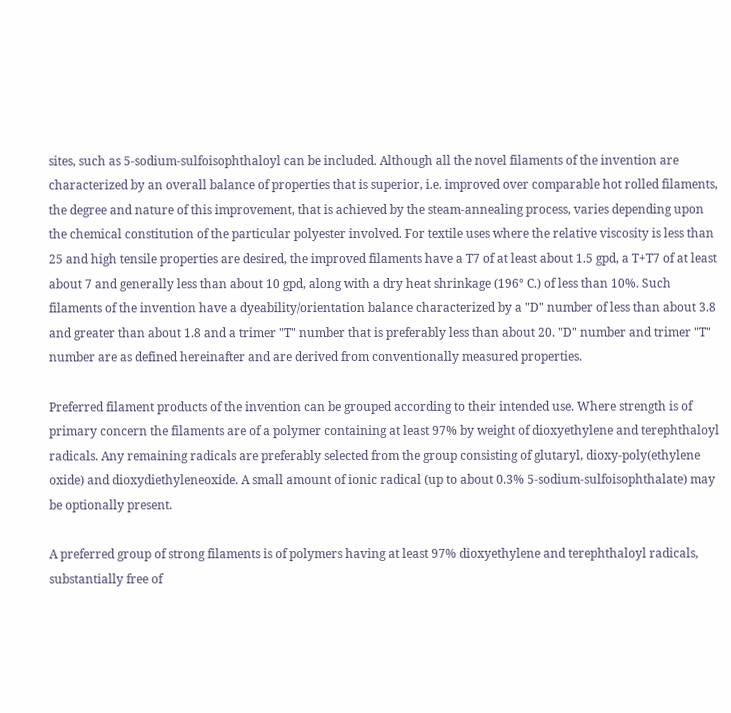sites, such as 5-sodium-sulfoisophthaloyl can be included. Although all the novel filaments of the invention are characterized by an overall balance of properties that is superior, i.e. improved over comparable hot rolled filaments, the degree and nature of this improvement, that is achieved by the steam-annealing process, varies depending upon the chemical constitution of the particular polyester involved. For textile uses where the relative viscosity is less than 25 and high tensile properties are desired, the improved filaments have a T7 of at least about 1.5 gpd, a T+T7 of at least about 7 and generally less than about 10 gpd, along with a dry heat shrinkage (196° C.) of less than 10%. Such filaments of the invention have a dyeability/orientation balance characterized by a "D" number of less than about 3.8 and greater than about 1.8 and a trimer "T" number that is preferably less than about 20. "D" number and trimer "T" number are as defined hereinafter and are derived from conventionally measured properties.

Preferred filament products of the invention can be grouped according to their intended use. Where strength is of primary concern the filaments are of a polymer containing at least 97% by weight of dioxyethylene and terephthaloyl radicals. Any remaining radicals are preferably selected from the group consisting of glutaryl, dioxy-poly(ethylene oxide) and dioxydiethyleneoxide. A small amount of ionic radical (up to about 0.3% 5-sodium-sulfoisophthalate) may be optionally present.

A preferred group of strong filaments is of polymers having at least 97% dioxyethylene and terephthaloyl radicals, substantially free of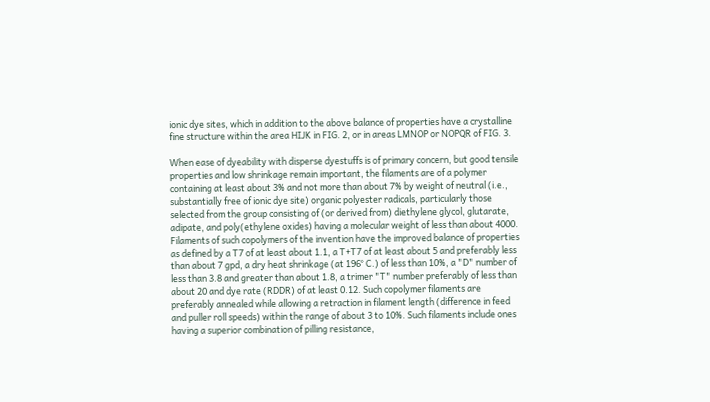ionic dye sites, which in addition to the above balance of properties have a crystalline fine structure within the area HIJK in FIG. 2, or in areas LMNOP or NOPQR of FIG. 3.

When ease of dyeability with disperse dyestuffs is of primary concern, but good tensile properties and low shrinkage remain important, the filaments are of a polymer containing at least about 3% and not more than about 7% by weight of neutral (i.e., substantially free of ionic dye site) organic polyester radicals, particularly those selected from the group consisting of (or derived from) diethylene glycol, glutarate, adipate, and poly(ethylene oxides) having a molecular weight of less than about 4000. Filaments of such copolymers of the invention have the improved balance of properties as defined by a T7 of at least about 1.1, a T+T7 of at least about 5 and preferably less than about 7 gpd, a dry heat shrinkage (at 196° C.) of less than 10%, a "D" number of less than 3.8 and greater than about 1.8, a trimer "T" number preferably of less than about 20 and dye rate (RDDR) of at least 0.12. Such copolymer filaments are preferably annealed while allowing a retraction in filament length (difference in feed and puller roll speeds) within the range of about 3 to 10%. Such filaments include ones having a superior combination of pilling resistance,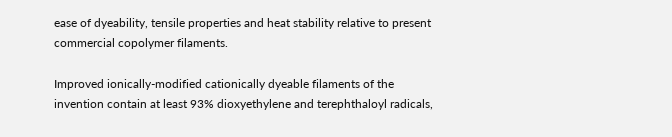ease of dyeability, tensile properties and heat stability relative to present commercial copolymer filaments.

Improved ionically-modified cationically dyeable filaments of the invention contain at least 93% dioxyethylene and terephthaloyl radicals,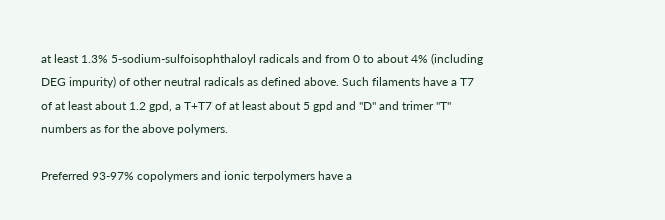at least 1.3% 5-sodium-sulfoisophthaloyl radicals and from 0 to about 4% (including DEG impurity) of other neutral radicals as defined above. Such filaments have a T7 of at least about 1.2 gpd, a T+T7 of at least about 5 gpd and "D" and trimer "T" numbers as for the above polymers.

Preferred 93-97% copolymers and ionic terpolymers have a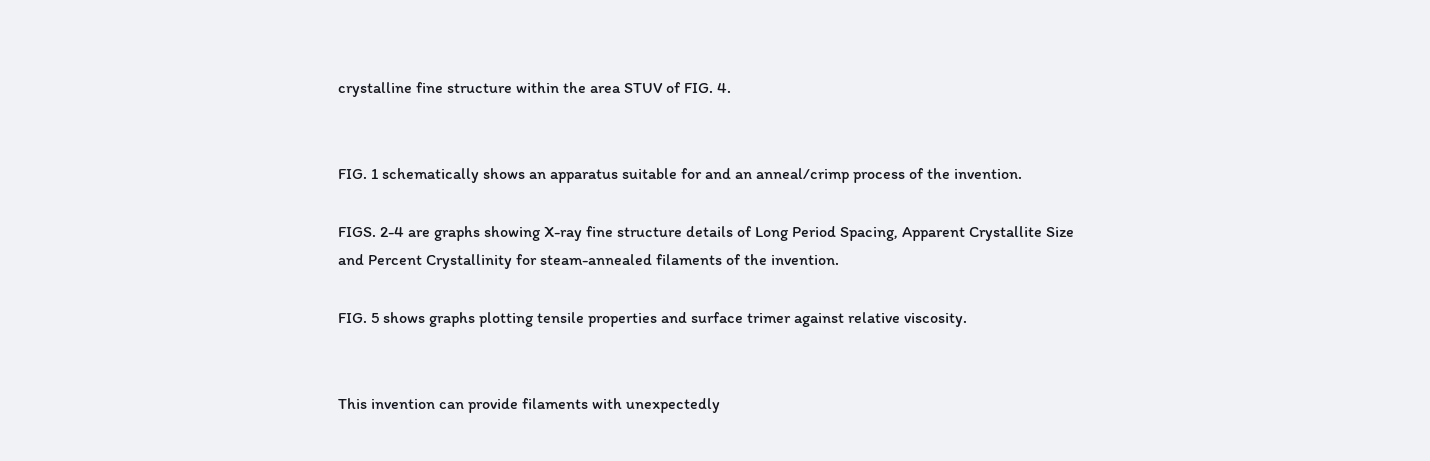crystalline fine structure within the area STUV of FIG. 4.


FIG. 1 schematically shows an apparatus suitable for and an anneal/crimp process of the invention.

FIGS. 2-4 are graphs showing X-ray fine structure details of Long Period Spacing, Apparent Crystallite Size and Percent Crystallinity for steam-annealed filaments of the invention.

FIG. 5 shows graphs plotting tensile properties and surface trimer against relative viscosity.


This invention can provide filaments with unexpectedly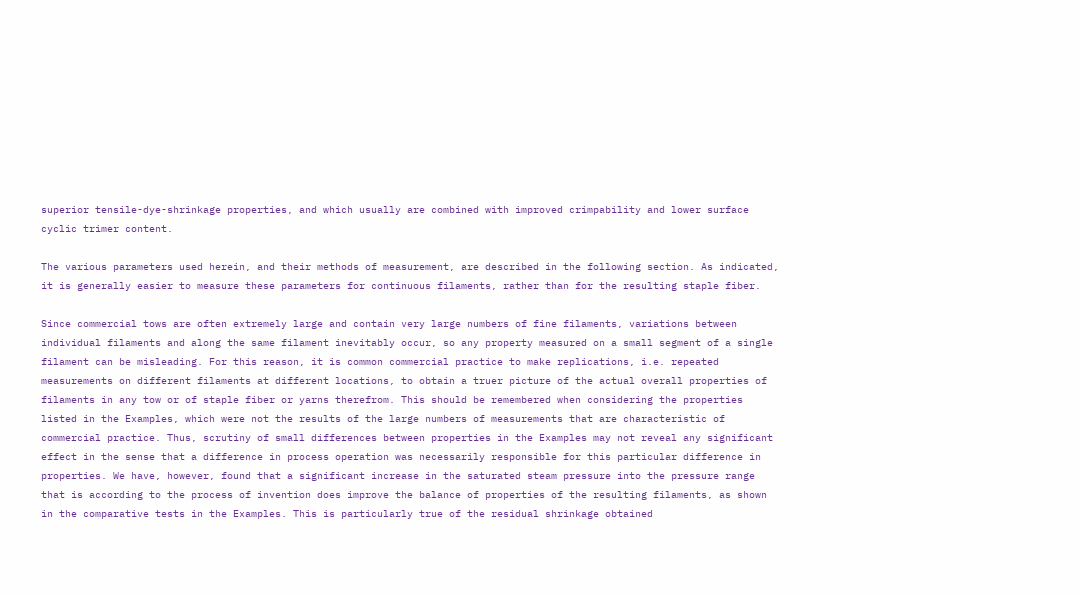superior tensile-dye-shrinkage properties, and which usually are combined with improved crimpability and lower surface cyclic trimer content.

The various parameters used herein, and their methods of measurement, are described in the following section. As indicated, it is generally easier to measure these parameters for continuous filaments, rather than for the resulting staple fiber.

Since commercial tows are often extremely large and contain very large numbers of fine filaments, variations between individual filaments and along the same filament inevitably occur, so any property measured on a small segment of a single filament can be misleading. For this reason, it is common commercial practice to make replications, i.e. repeated measurements on different filaments at different locations, to obtain a truer picture of the actual overall properties of filaments in any tow or of staple fiber or yarns therefrom. This should be remembered when considering the properties listed in the Examples, which were not the results of the large numbers of measurements that are characteristic of commercial practice. Thus, scrutiny of small differences between properties in the Examples may not reveal any significant effect in the sense that a difference in process operation was necessarily responsible for this particular difference in properties. We have, however, found that a significant increase in the saturated steam pressure into the pressure range that is according to the process of invention does improve the balance of properties of the resulting filaments, as shown in the comparative tests in the Examples. This is particularly true of the residual shrinkage obtained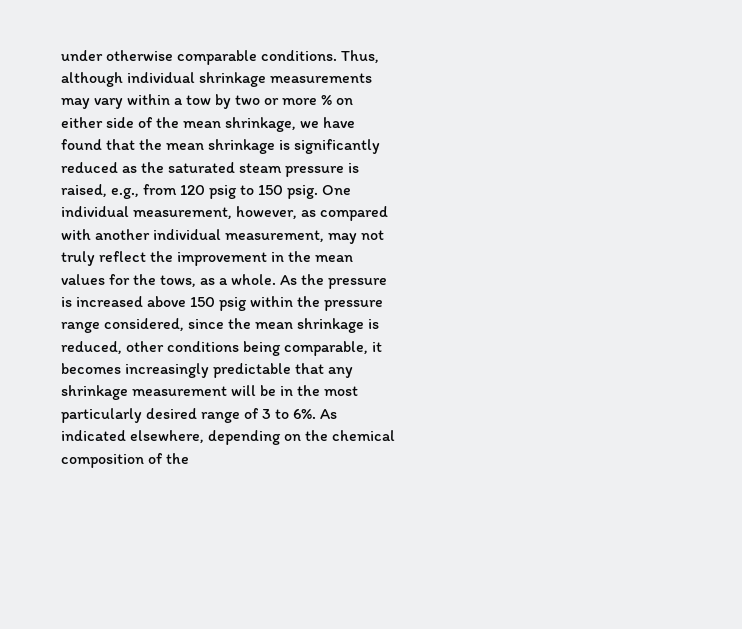under otherwise comparable conditions. Thus, although individual shrinkage measurements may vary within a tow by two or more % on either side of the mean shrinkage, we have found that the mean shrinkage is significantly reduced as the saturated steam pressure is raised, e.g., from 120 psig to 150 psig. One individual measurement, however, as compared with another individual measurement, may not truly reflect the improvement in the mean values for the tows, as a whole. As the pressure is increased above 150 psig within the pressure range considered, since the mean shrinkage is reduced, other conditions being comparable, it becomes increasingly predictable that any shrinkage measurement will be in the most particularly desired range of 3 to 6%. As indicated elsewhere, depending on the chemical composition of the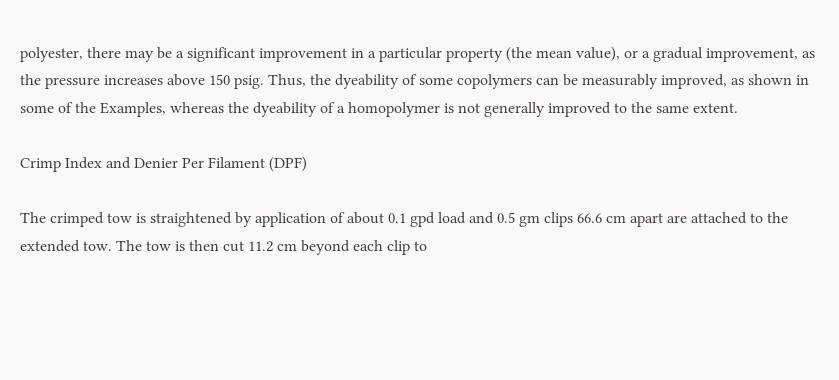polyester, there may be a significant improvement in a particular property (the mean value), or a gradual improvement, as the pressure increases above 150 psig. Thus, the dyeability of some copolymers can be measurably improved, as shown in some of the Examples, whereas the dyeability of a homopolymer is not generally improved to the same extent.

Crimp Index and Denier Per Filament (DPF)

The crimped tow is straightened by application of about 0.1 gpd load and 0.5 gm clips 66.6 cm apart are attached to the extended tow. The tow is then cut 11.2 cm beyond each clip to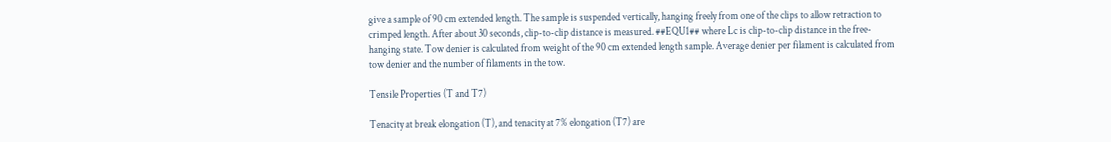give a sample of 90 cm extended length. The sample is suspended vertically, hanging freely from one of the clips to allow retraction to crimped length. After about 30 seconds, clip-to-clip distance is measured. ##EQU1## where Lc is clip-to-clip distance in the free-hanging state. Tow denier is calculated from weight of the 90 cm extended length sample. Average denier per filament is calculated from tow denier and the number of filaments in the tow.

Tensile Properties (T and T7)

Tenacity at break elongation (T), and tenacity at 7% elongation (T7) are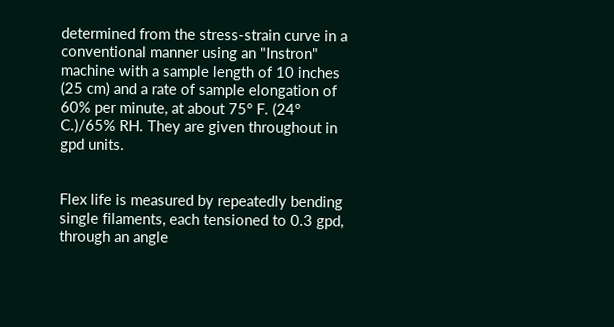determined from the stress-strain curve in a conventional manner using an "Instron" machine with a sample length of 10 inches (25 cm) and a rate of sample elongation of 60% per minute, at about 75° F. (24° C.)/65% RH. They are given throughout in gpd units.


Flex life is measured by repeatedly bending single filaments, each tensioned to 0.3 gpd, through an angle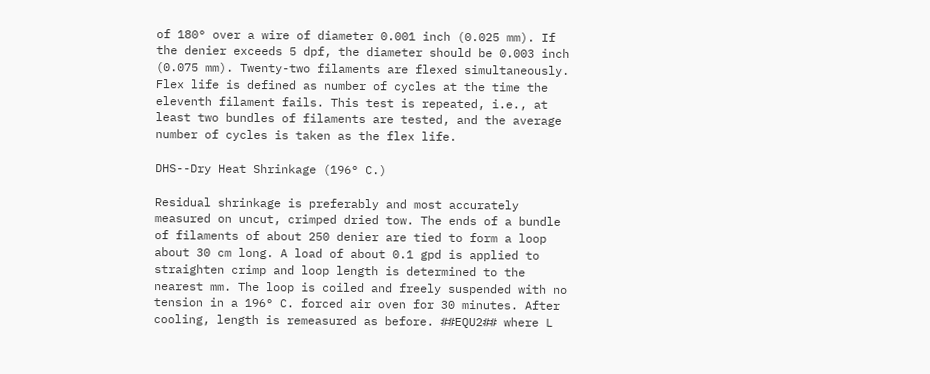of 180° over a wire of diameter 0.001 inch (0.025 mm). If the denier exceeds 5 dpf, the diameter should be 0.003 inch (0.075 mm). Twenty-two filaments are flexed simultaneously. Flex life is defined as number of cycles at the time the eleventh filament fails. This test is repeated, i.e., at least two bundles of filaments are tested, and the average number of cycles is taken as the flex life.

DHS--Dry Heat Shrinkage (196° C.)

Residual shrinkage is preferably and most accurately measured on uncut, crimped dried tow. The ends of a bundle of filaments of about 250 denier are tied to form a loop about 30 cm long. A load of about 0.1 gpd is applied to straighten crimp and loop length is determined to the nearest mm. The loop is coiled and freely suspended with no tension in a 196° C. forced air oven for 30 minutes. After cooling, length is remeasured as before. ##EQU2## where L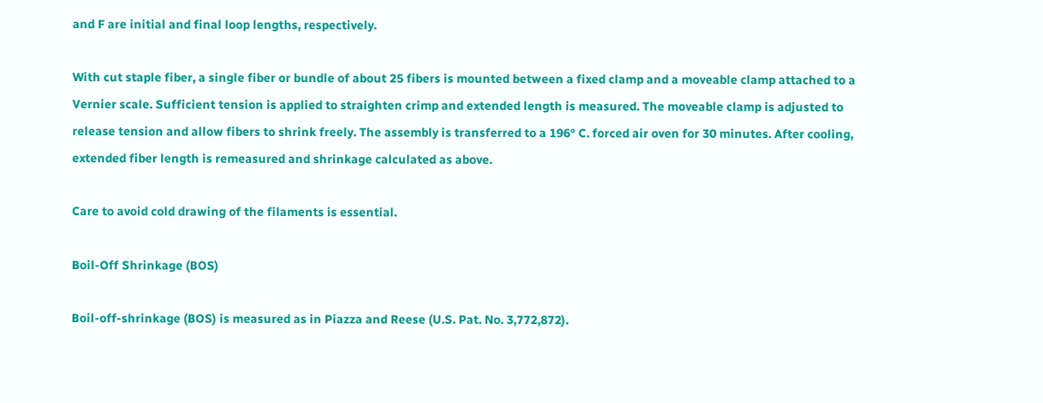and F are initial and final loop lengths, respectively.

With cut staple fiber, a single fiber or bundle of about 25 fibers is mounted between a fixed clamp and a moveable clamp attached to a Vernier scale. Sufficient tension is applied to straighten crimp and extended length is measured. The moveable clamp is adjusted to release tension and allow fibers to shrink freely. The assembly is transferred to a 196° C. forced air oven for 30 minutes. After cooling, extended fiber length is remeasured and shrinkage calculated as above.

Care to avoid cold drawing of the filaments is essential.

Boil-Off Shrinkage (BOS)

Boil-off-shrinkage (BOS) is measured as in Piazza and Reese (U.S. Pat. No. 3,772,872).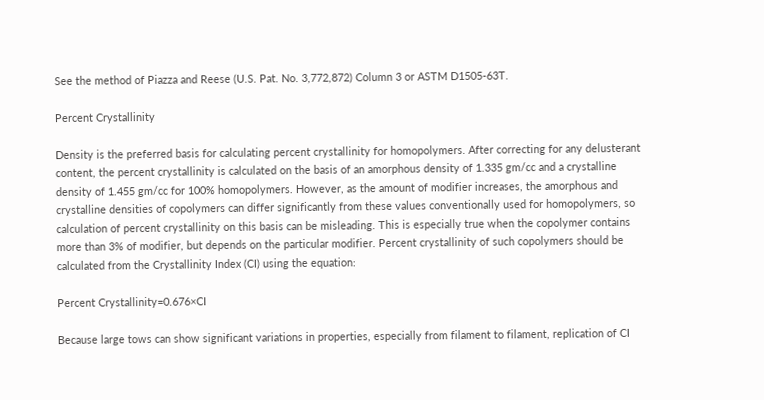See the method of Piazza and Reese (U.S. Pat. No. 3,772,872) Column 3 or ASTM D1505-63T.

Percent Crystallinity

Density is the preferred basis for calculating percent crystallinity for homopolymers. After correcting for any delusterant content, the percent crystallinity is calculated on the basis of an amorphous density of 1.335 gm/cc and a crystalline density of 1.455 gm/cc for 100% homopolymers. However, as the amount of modifier increases, the amorphous and crystalline densities of copolymers can differ significantly from these values conventionally used for homopolymers, so calculation of percent crystallinity on this basis can be misleading. This is especially true when the copolymer contains more than 3% of modifier, but depends on the particular modifier. Percent crystallinity of such copolymers should be calculated from the Crystallinity Index (CI) using the equation:

Percent Crystallinity=0.676×CI

Because large tows can show significant variations in properties, especially from filament to filament, replication of CI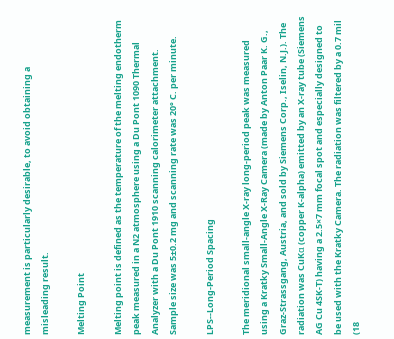measurement is particularly desirable, to avoid obtaining a misleading result.

Melting Point

Melting point is defined as the temperature of the melting endotherm peak measured in a N2 atmosphere using a Du Pont 1090 Thermal Analyzer with a Du Pont 1910 scanning calorimeter attachment. Sample size was 5±0.2 mg and scanning rate was 20° C. per minute.

LPS--Long-Period Spacing

The meridional small-angle X-ray long-period peak was measured using a Kratky Small-Angle X-Ray Camera (made by Anton Paar K. G., Graz-Strassgang, Austria, and sold by Siemens Corp., Iselin, N.J.). The radiation was CuKα (copper K-alpha) emitted by an X-ray tube (Siemens AG Cu 4SK-T) having a 2.5×7 mm focal spot and especially designed to be used with the Kratky Camera. The radiation was filtered by a 0.7 mil (18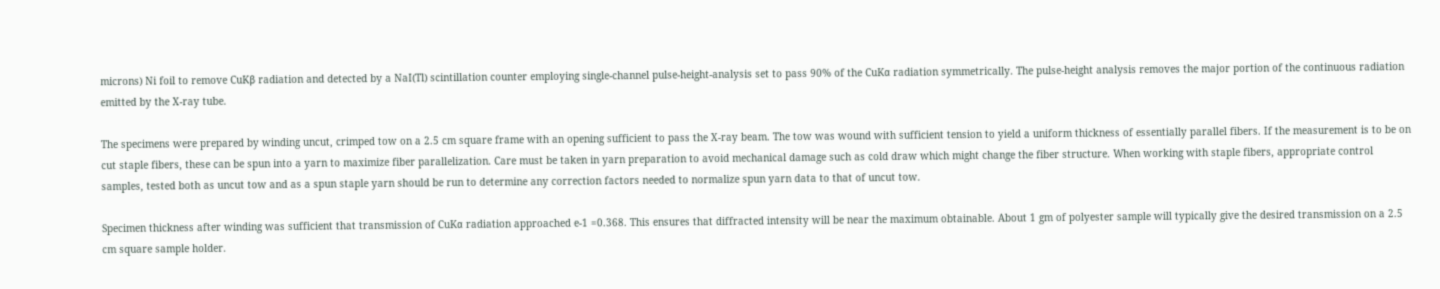microns) Ni foil to remove CuKβ radiation and detected by a NaI(Tl) scintillation counter employing single-channel pulse-height-analysis set to pass 90% of the CuKα radiation symmetrically. The pulse-height analysis removes the major portion of the continuous radiation emitted by the X-ray tube.

The specimens were prepared by winding uncut, crimped tow on a 2.5 cm square frame with an opening sufficient to pass the X-ray beam. The tow was wound with sufficient tension to yield a uniform thickness of essentially parallel fibers. If the measurement is to be on cut staple fibers, these can be spun into a yarn to maximize fiber parallelization. Care must be taken in yarn preparation to avoid mechanical damage such as cold draw which might change the fiber structure. When working with staple fibers, appropriate control samples, tested both as uncut tow and as a spun staple yarn should be run to determine any correction factors needed to normalize spun yarn data to that of uncut tow.

Specimen thickness after winding was sufficient that transmission of CuKα radiation approached e-1 =0.368. This ensures that diffracted intensity will be near the maximum obtainable. About 1 gm of polyester sample will typically give the desired transmission on a 2.5 cm square sample holder.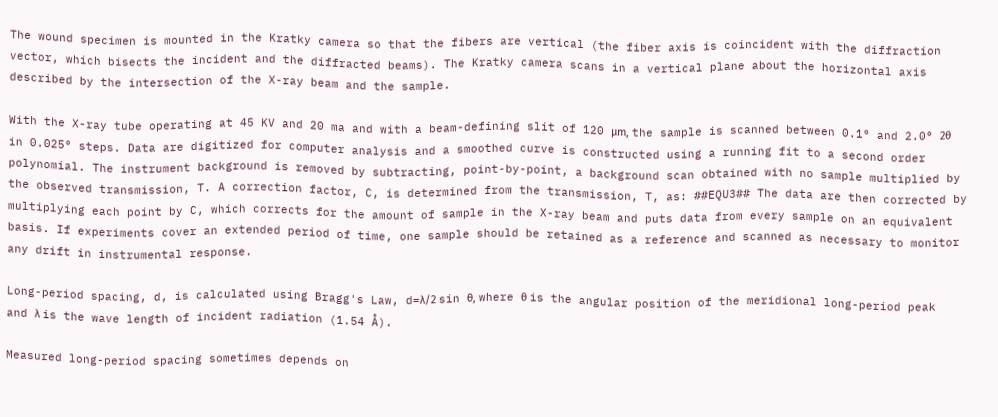The wound specimen is mounted in the Kratky camera so that the fibers are vertical (the fiber axis is coincident with the diffraction vector, which bisects the incident and the diffracted beams). The Kratky camera scans in a vertical plane about the horizontal axis described by the intersection of the X-ray beam and the sample.

With the X-ray tube operating at 45 KV and 20 ma and with a beam-defining slit of 120 μm, the sample is scanned between 0.1° and 2.0° 2θ in 0.025° steps. Data are digitized for computer analysis and a smoothed curve is constructed using a running fit to a second order polynomial. The instrument background is removed by subtracting, point-by-point, a background scan obtained with no sample multiplied by the observed transmission, T. A correction factor, C, is determined from the transmission, T, as: ##EQU3## The data are then corrected by multiplying each point by C, which corrects for the amount of sample in the X-ray beam and puts data from every sample on an equivalent basis. If experiments cover an extended period of time, one sample should be retained as a reference and scanned as necessary to monitor any drift in instrumental response.

Long-period spacing, d, is calculated using Bragg's Law, d=λ/2 sin θ, where θ is the angular position of the meridional long-period peak and λ is the wave length of incident radiation (1.54 Å).

Measured long-period spacing sometimes depends on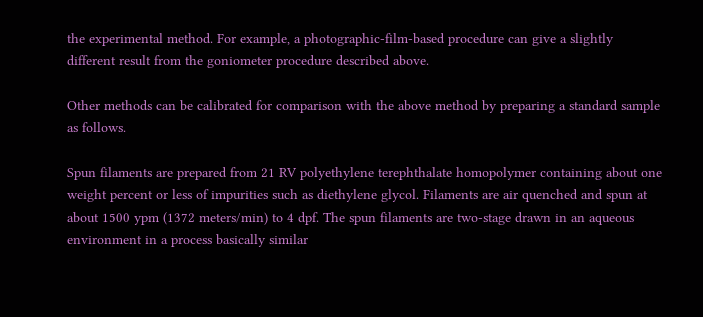the experimental method. For example, a photographic-film-based procedure can give a slightly different result from the goniometer procedure described above.

Other methods can be calibrated for comparison with the above method by preparing a standard sample as follows.

Spun filaments are prepared from 21 RV polyethylene terephthalate homopolymer containing about one weight percent or less of impurities such as diethylene glycol. Filaments are air quenched and spun at about 1500 ypm (1372 meters/min) to 4 dpf. The spun filaments are two-stage drawn in an aqueous environment in a process basically similar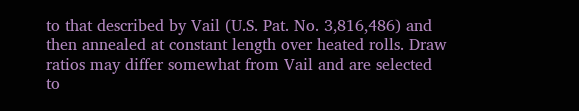to that described by Vail (U.S. Pat. No. 3,816,486) and then annealed at constant length over heated rolls. Draw ratios may differ somewhat from Vail and are selected to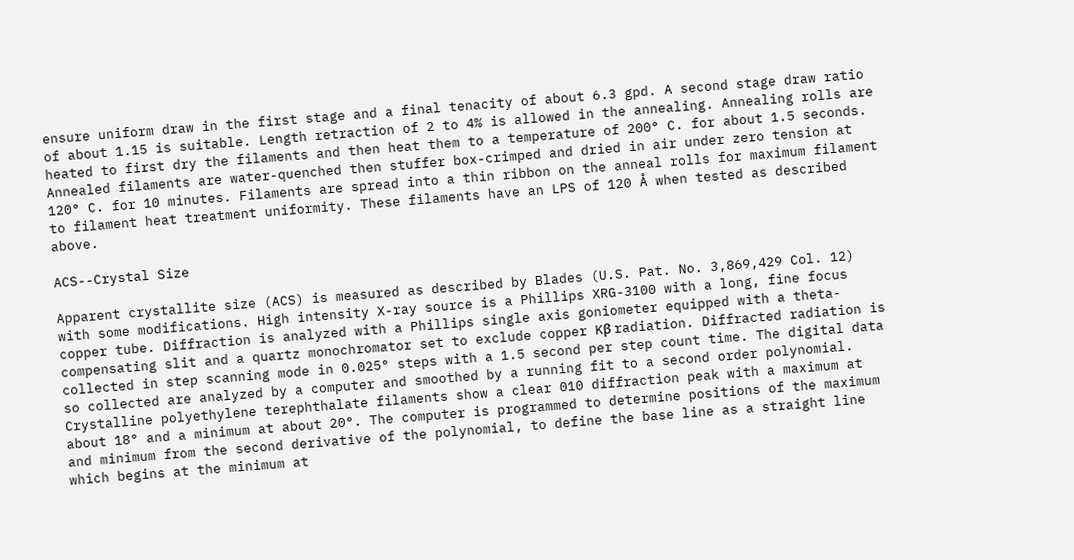ensure uniform draw in the first stage and a final tenacity of about 6.3 gpd. A second stage draw ratio of about 1.15 is suitable. Length retraction of 2 to 4% is allowed in the annealing. Annealing rolls are heated to first dry the filaments and then heat them to a temperature of 200° C. for about 1.5 seconds. Annealed filaments are water-quenched then stuffer box-crimped and dried in air under zero tension at 120° C. for 10 minutes. Filaments are spread into a thin ribbon on the anneal rolls for maximum filament to filament heat treatment uniformity. These filaments have an LPS of 120 Å when tested as described above.

ACS--Crystal Size

Apparent crystallite size (ACS) is measured as described by Blades (U.S. Pat. No. 3,869,429 Col. 12) with some modifications. High intensity X-ray source is a Phillips XRG-3100 with a long, fine focus copper tube. Diffraction is analyzed with a Phillips single axis goniometer equipped with a theta-compensating slit and a quartz monochromator set to exclude copper Kβ radiation. Diffracted radiation is collected in step scanning mode in 0.025° steps with a 1.5 second per step count time. The digital data so collected are analyzed by a computer and smoothed by a running fit to a second order polynomial. Crystalline polyethylene terephthalate filaments show a clear 010 diffraction peak with a maximum at about 18° and a minimum at about 20°. The computer is programmed to determine positions of the maximum and minimum from the second derivative of the polynomial, to define the base line as a straight line which begins at the minimum at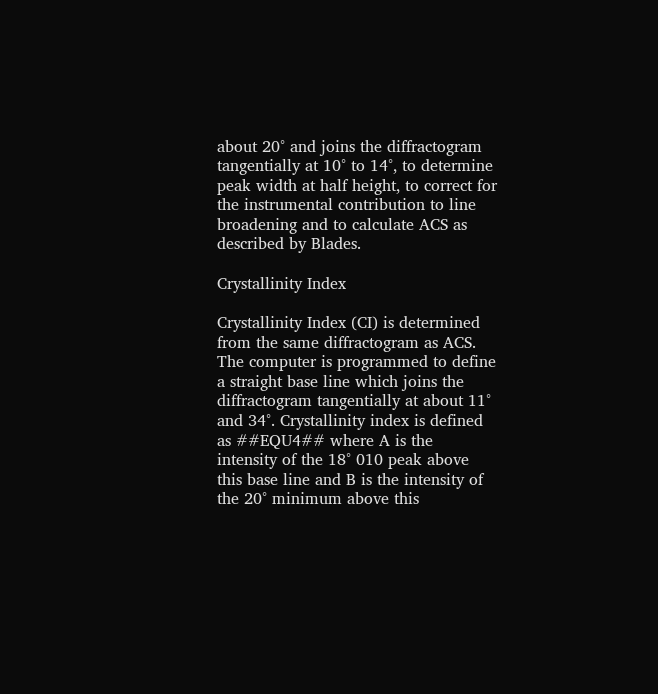about 20° and joins the diffractogram tangentially at 10° to 14°, to determine peak width at half height, to correct for the instrumental contribution to line broadening and to calculate ACS as described by Blades.

Crystallinity Index

Crystallinity Index (CI) is determined from the same diffractogram as ACS. The computer is programmed to define a straight base line which joins the diffractogram tangentially at about 11° and 34°. Crystallinity index is defined as ##EQU4## where A is the intensity of the 18° 010 peak above this base line and B is the intensity of the 20° minimum above this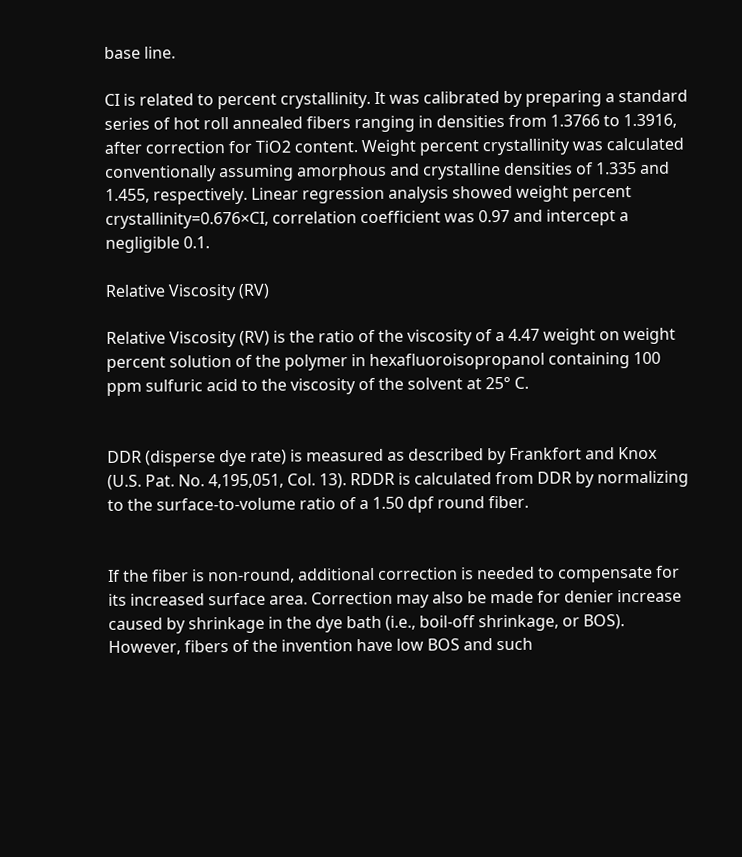base line.

CI is related to percent crystallinity. It was calibrated by preparing a standard series of hot roll annealed fibers ranging in densities from 1.3766 to 1.3916, after correction for TiO2 content. Weight percent crystallinity was calculated conventionally assuming amorphous and crystalline densities of 1.335 and 1.455, respectively. Linear regression analysis showed weight percent crystallinity=0.676×CI, correlation coefficient was 0.97 and intercept a negligible 0.1.

Relative Viscosity (RV)

Relative Viscosity (RV) is the ratio of the viscosity of a 4.47 weight on weight percent solution of the polymer in hexafluoroisopropanol containing 100 ppm sulfuric acid to the viscosity of the solvent at 25° C.


DDR (disperse dye rate) is measured as described by Frankfort and Knox (U.S. Pat. No. 4,195,051, Col. 13). RDDR is calculated from DDR by normalizing to the surface-to-volume ratio of a 1.50 dpf round fiber.


If the fiber is non-round, additional correction is needed to compensate for its increased surface area. Correction may also be made for denier increase caused by shrinkage in the dye bath (i.e., boil-off shrinkage, or BOS). However, fibers of the invention have low BOS and such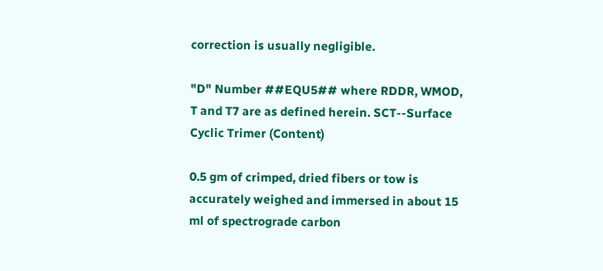correction is usually negligible.

"D" Number ##EQU5## where RDDR, WMOD, T and T7 are as defined herein. SCT--Surface Cyclic Trimer (Content)

0.5 gm of crimped, dried fibers or tow is accurately weighed and immersed in about 15 ml of spectrograde carbon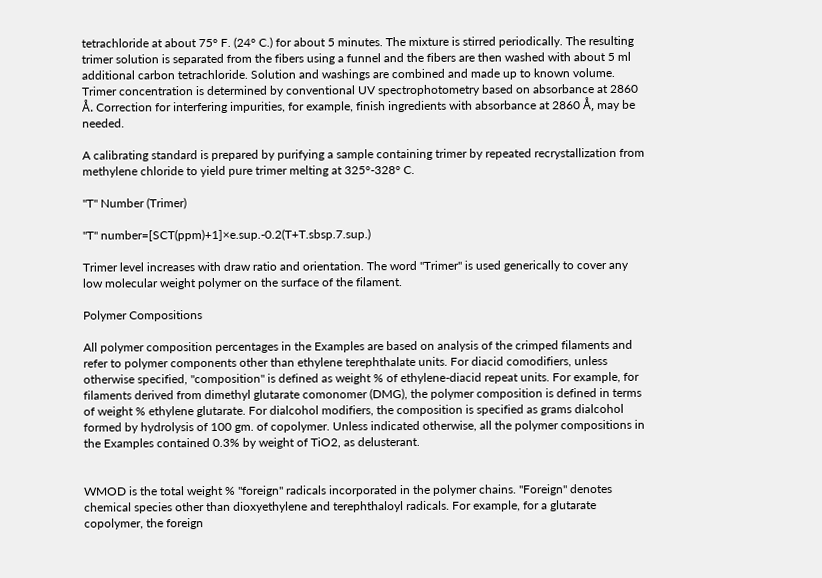tetrachloride at about 75° F. (24° C.) for about 5 minutes. The mixture is stirred periodically. The resulting trimer solution is separated from the fibers using a funnel and the fibers are then washed with about 5 ml additional carbon tetrachloride. Solution and washings are combined and made up to known volume. Trimer concentration is determined by conventional UV spectrophotometry based on absorbance at 2860 Å. Correction for interfering impurities, for example, finish ingredients with absorbance at 2860 Å, may be needed.

A calibrating standard is prepared by purifying a sample containing trimer by repeated recrystallization from methylene chloride to yield pure trimer melting at 325°-328° C.

"T" Number (Trimer)

"T" number=[SCT(ppm)+1]×e.sup.-0.2(T+T.sbsp.7.sup.)

Trimer level increases with draw ratio and orientation. The word "Trimer" is used generically to cover any low molecular weight polymer on the surface of the filament.

Polymer Compositions

All polymer composition percentages in the Examples are based on analysis of the crimped filaments and refer to polymer components other than ethylene terephthalate units. For diacid comodifiers, unless otherwise specified, "composition" is defined as weight % of ethylene-diacid repeat units. For example, for filaments derived from dimethyl glutarate comonomer (DMG), the polymer composition is defined in terms of weight % ethylene glutarate. For dialcohol modifiers, the composition is specified as grams dialcohol formed by hydrolysis of 100 gm. of copolymer. Unless indicated otherwise, all the polymer compositions in the Examples contained 0.3% by weight of TiO2, as delusterant.


WMOD is the total weight % "foreign" radicals incorporated in the polymer chains. "Foreign" denotes chemical species other than dioxyethylene and terephthaloyl radicals. For example, for a glutarate copolymer, the foreign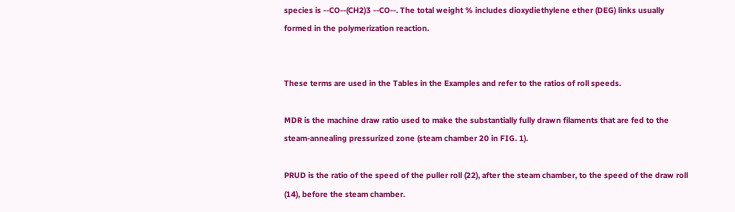species is --CO--(CH2)3 --CO--. The total weight % includes dioxydiethylene ether (DEG) links usually formed in the polymerization reaction.


These terms are used in the Tables in the Examples and refer to the ratios of roll speeds.

MDR is the machine draw ratio used to make the substantially fully drawn filaments that are fed to the steam-annealing pressurized zone (steam chamber 20 in FIG. 1).

PRUD is the ratio of the speed of the puller roll (22), after the steam chamber, to the speed of the draw roll (14), before the steam chamber.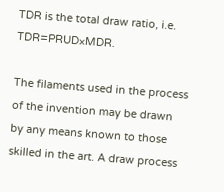TDR is the total draw ratio, i.e. TDR=PRUD×MDR.

The filaments used in the process of the invention may be drawn by any means known to those skilled in the art. A draw process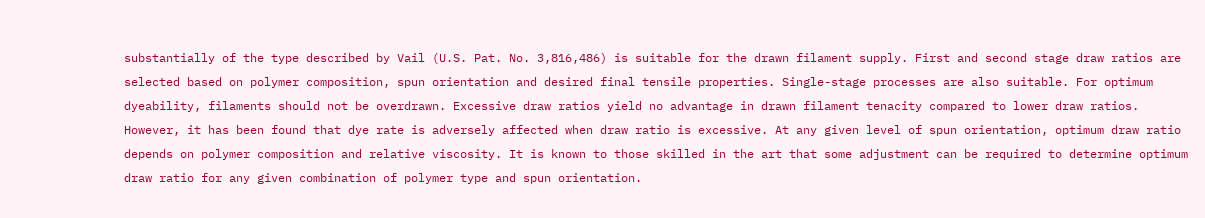substantially of the type described by Vail (U.S. Pat. No. 3,816,486) is suitable for the drawn filament supply. First and second stage draw ratios are selected based on polymer composition, spun orientation and desired final tensile properties. Single-stage processes are also suitable. For optimum dyeability, filaments should not be overdrawn. Excessive draw ratios yield no advantage in drawn filament tenacity compared to lower draw ratios. However, it has been found that dye rate is adversely affected when draw ratio is excessive. At any given level of spun orientation, optimum draw ratio depends on polymer composition and relative viscosity. It is known to those skilled in the art that some adjustment can be required to determine optimum draw ratio for any given combination of polymer type and spun orientation.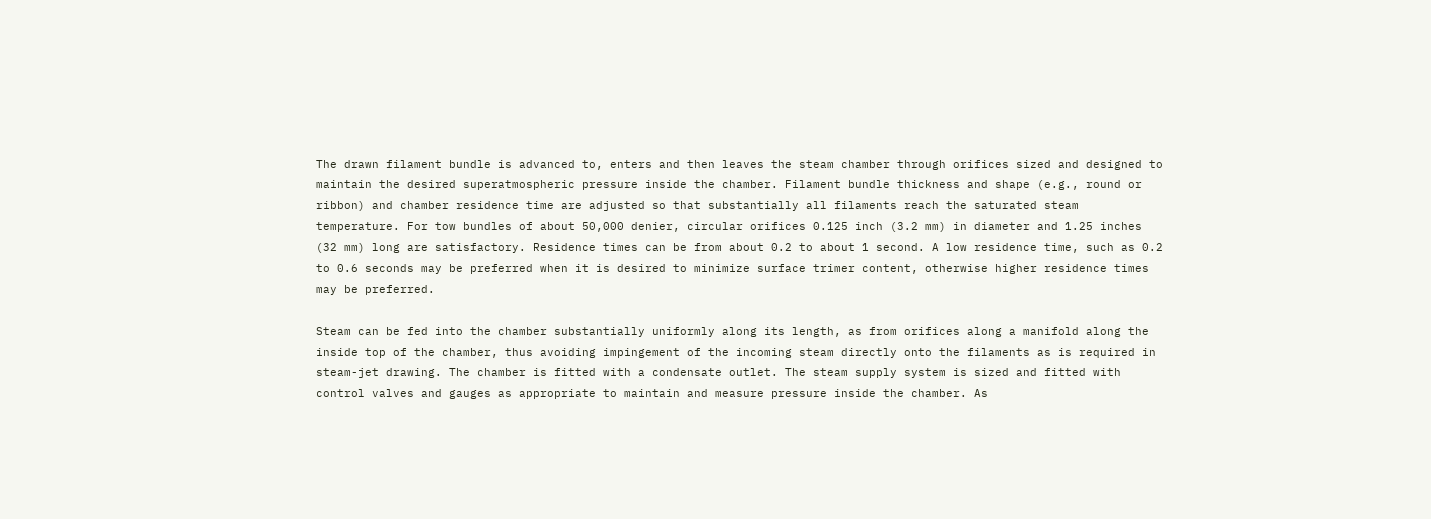The drawn filament bundle is advanced to, enters and then leaves the steam chamber through orifices sized and designed to maintain the desired superatmospheric pressure inside the chamber. Filament bundle thickness and shape (e.g., round or ribbon) and chamber residence time are adjusted so that substantially all filaments reach the saturated steam temperature. For tow bundles of about 50,000 denier, circular orifices 0.125 inch (3.2 mm) in diameter and 1.25 inches (32 mm) long are satisfactory. Residence times can be from about 0.2 to about 1 second. A low residence time, such as 0.2 to 0.6 seconds may be preferred when it is desired to minimize surface trimer content, otherwise higher residence times may be preferred.

Steam can be fed into the chamber substantially uniformly along its length, as from orifices along a manifold along the inside top of the chamber, thus avoiding impingement of the incoming steam directly onto the filaments as is required in steam-jet drawing. The chamber is fitted with a condensate outlet. The steam supply system is sized and fitted with control valves and gauges as appropriate to maintain and measure pressure inside the chamber. As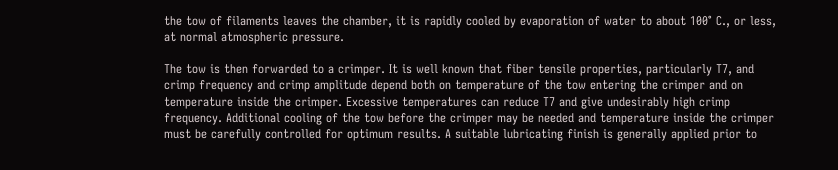the tow of filaments leaves the chamber, it is rapidly cooled by evaporation of water to about 100° C., or less, at normal atmospheric pressure.

The tow is then forwarded to a crimper. It is well known that fiber tensile properties, particularly T7, and crimp frequency and crimp amplitude depend both on temperature of the tow entering the crimper and on temperature inside the crimper. Excessive temperatures can reduce T7 and give undesirably high crimp frequency. Additional cooling of the tow before the crimper may be needed and temperature inside the crimper must be carefully controlled for optimum results. A suitable lubricating finish is generally applied prior to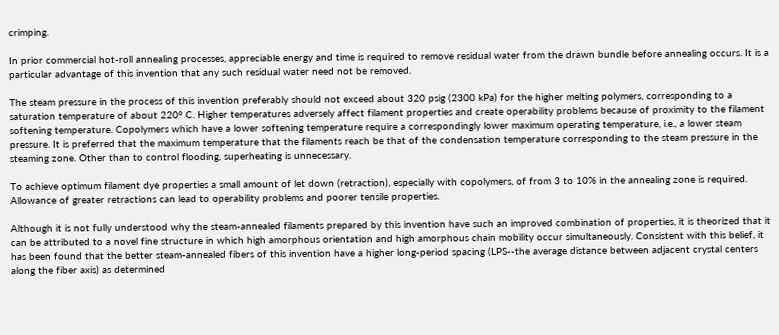crimping.

In prior commercial hot-roll annealing processes, appreciable energy and time is required to remove residual water from the drawn bundle before annealing occurs. It is a particular advantage of this invention that any such residual water need not be removed.

The steam pressure in the process of this invention preferably should not exceed about 320 psig (2300 kPa) for the higher melting polymers, corresponding to a saturation temperature of about 220° C. Higher temperatures adversely affect filament properties and create operability problems because of proximity to the filament softening temperature. Copolymers which have a lower softening temperature require a correspondingly lower maximum operating temperature, i.e., a lower steam pressure. It is preferred that the maximum temperature that the filaments reach be that of the condensation temperature corresponding to the steam pressure in the steaming zone. Other than to control flooding, superheating is unnecessary.

To achieve optimum filament dye properties a small amount of let down (retraction), especially with copolymers, of from 3 to 10% in the annealing zone is required. Allowance of greater retractions can lead to operability problems and poorer tensile properties.

Although it is not fully understood why the steam-annealed filaments prepared by this invention have such an improved combination of properties, it is theorized that it can be attributed to a novel fine structure in which high amorphous orientation and high amorphous chain mobility occur simultaneously. Consistent with this belief, it has been found that the better steam-annealed fibers of this invention have a higher long-period spacing (LPS--the average distance between adjacent crystal centers along the fiber axis) as determined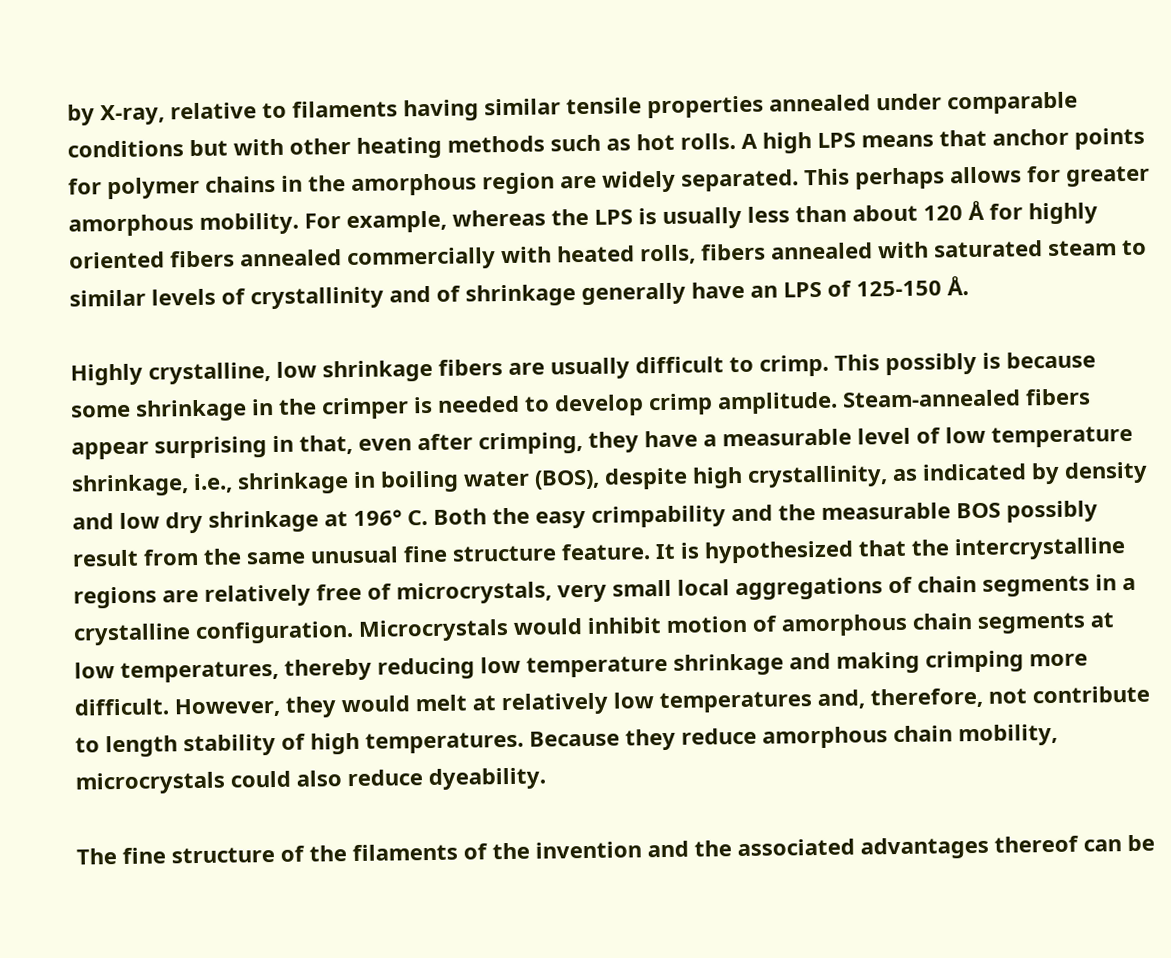by X-ray, relative to filaments having similar tensile properties annealed under comparable conditions but with other heating methods such as hot rolls. A high LPS means that anchor points for polymer chains in the amorphous region are widely separated. This perhaps allows for greater amorphous mobility. For example, whereas the LPS is usually less than about 120 Å for highly oriented fibers annealed commercially with heated rolls, fibers annealed with saturated steam to similar levels of crystallinity and of shrinkage generally have an LPS of 125-150 Å.

Highly crystalline, low shrinkage fibers are usually difficult to crimp. This possibly is because some shrinkage in the crimper is needed to develop crimp amplitude. Steam-annealed fibers appear surprising in that, even after crimping, they have a measurable level of low temperature shrinkage, i.e., shrinkage in boiling water (BOS), despite high crystallinity, as indicated by density and low dry shrinkage at 196° C. Both the easy crimpability and the measurable BOS possibly result from the same unusual fine structure feature. It is hypothesized that the intercrystalline regions are relatively free of microcrystals, very small local aggregations of chain segments in a crystalline configuration. Microcrystals would inhibit motion of amorphous chain segments at low temperatures, thereby reducing low temperature shrinkage and making crimping more difficult. However, they would melt at relatively low temperatures and, therefore, not contribute to length stability of high temperatures. Because they reduce amorphous chain mobility, microcrystals could also reduce dyeability.

The fine structure of the filaments of the invention and the associated advantages thereof can be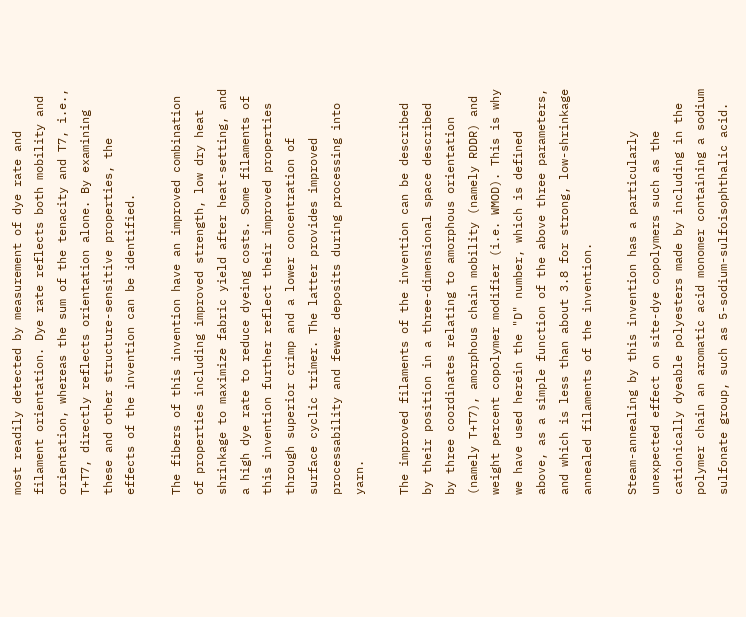most readily detected by measurement of dye rate and filament orientation. Dye rate reflects both mobility and orientation, whereas the sum of the tenacity and T7, i.e., T+T7, directly reflects orientation alone. By examining these and other structure-sensitive properties, the effects of the invention can be identified.

The fibers of this invention have an improved combination of properties including improved strength, low dry heat shrinkage to maximize fabric yield after heat-setting, and a high dye rate to reduce dyeing costs. Some filaments of this invention further reflect their improved properties through superior crimp and a lower concentration of surface cyclic trimer. The latter provides improved processability and fewer deposits during processing into yarn.

The improved filaments of the invention can be described by their position in a three-dimensional space described by three coordinates relating to amorphous orientation (namely T+T7), amorphous chain mobility (namely RDDR) and weight percent copolymer modifier (i.e. WMOD). This is why we have used herein the "D" number, which is defined above, as a simple function of the above three parameters, and which is less than about 3.8 for strong, low-shrinkage annealed filaments of the invention.

Steam-annealing by this invention has a particularly unexpected effect on site-dye copolymers such as the cationically dyeable polyesters made by including in the polymer chain an aromatic acid monomer containing a sodium sulfonate group, such as 5-sodium-sulfoisophthalic acid.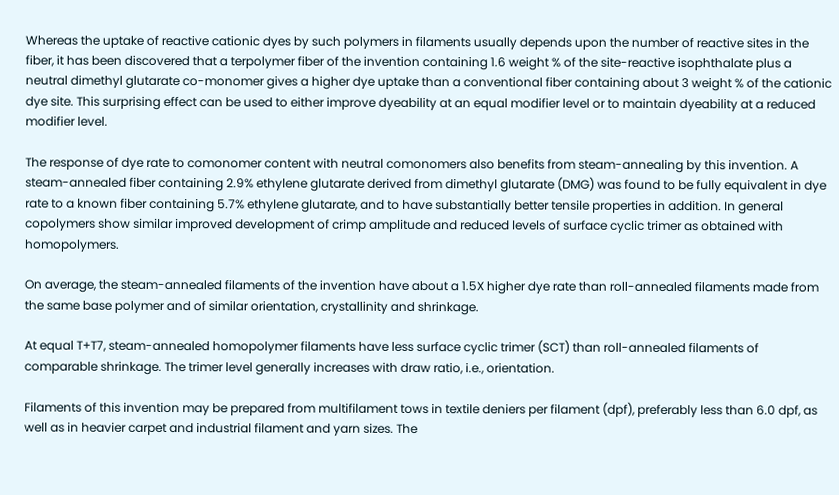Whereas the uptake of reactive cationic dyes by such polymers in filaments usually depends upon the number of reactive sites in the fiber, it has been discovered that a terpolymer fiber of the invention containing 1.6 weight % of the site-reactive isophthalate plus a neutral dimethyl glutarate co-monomer gives a higher dye uptake than a conventional fiber containing about 3 weight % of the cationic dye site. This surprising effect can be used to either improve dyeability at an equal modifier level or to maintain dyeability at a reduced modifier level.

The response of dye rate to comonomer content with neutral comonomers also benefits from steam-annealing by this invention. A steam-annealed fiber containing 2.9% ethylene glutarate derived from dimethyl glutarate (DMG) was found to be fully equivalent in dye rate to a known fiber containing 5.7% ethylene glutarate, and to have substantially better tensile properties in addition. In general copolymers show similar improved development of crimp amplitude and reduced levels of surface cyclic trimer as obtained with homopolymers.

On average, the steam-annealed filaments of the invention have about a 1.5X higher dye rate than roll-annealed filaments made from the same base polymer and of similar orientation, crystallinity and shrinkage.

At equal T+T7, steam-annealed homopolymer filaments have less surface cyclic trimer (SCT) than roll-annealed filaments of comparable shrinkage. The trimer level generally increases with draw ratio, i.e., orientation.

Filaments of this invention may be prepared from multifilament tows in textile deniers per filament (dpf), preferably less than 6.0 dpf, as well as in heavier carpet and industrial filament and yarn sizes. The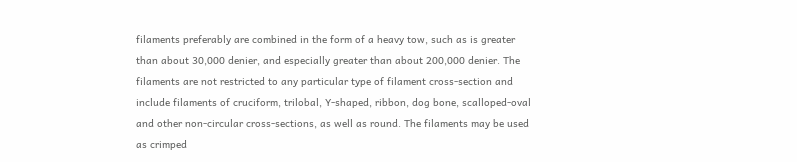filaments preferably are combined in the form of a heavy tow, such as is greater than about 30,000 denier, and especially greater than about 200,000 denier. The filaments are not restricted to any particular type of filament cross-section and include filaments of cruciform, trilobal, Y-shaped, ribbon, dog bone, scalloped-oval and other non-circular cross-sections, as well as round. The filaments may be used as crimped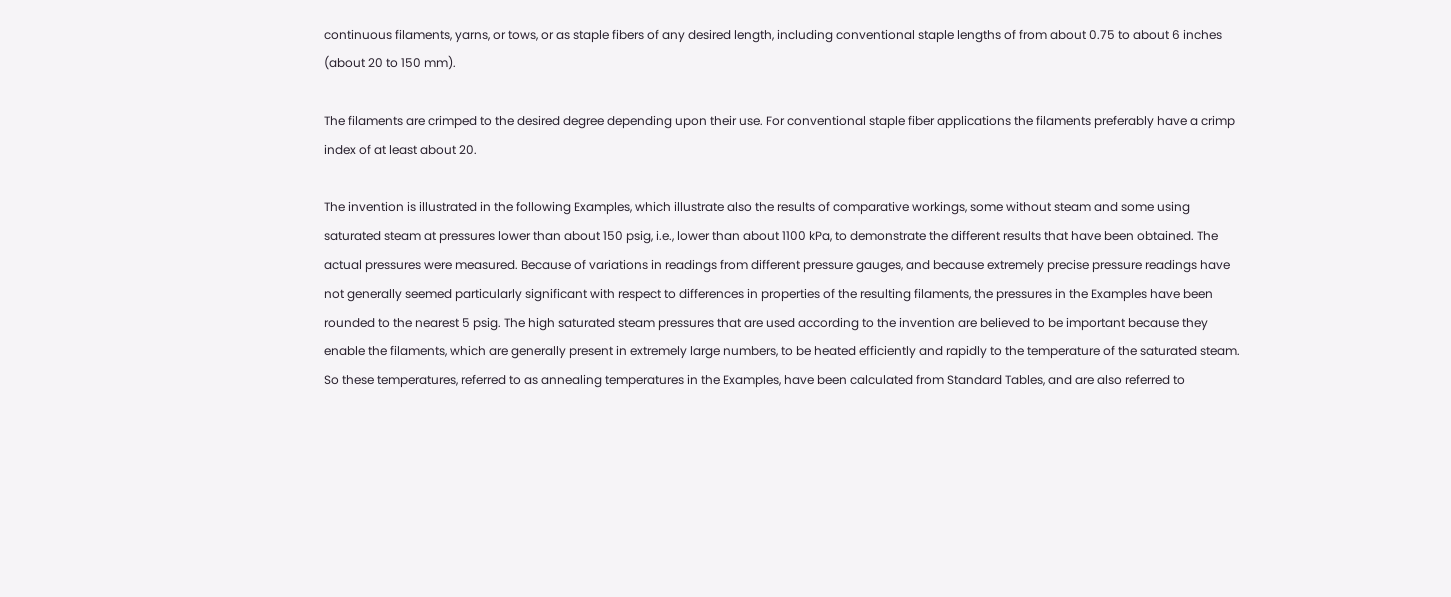continuous filaments, yarns, or tows, or as staple fibers of any desired length, including conventional staple lengths of from about 0.75 to about 6 inches (about 20 to 150 mm).

The filaments are crimped to the desired degree depending upon their use. For conventional staple fiber applications the filaments preferably have a crimp index of at least about 20.

The invention is illustrated in the following Examples, which illustrate also the results of comparative workings, some without steam and some using saturated steam at pressures lower than about 150 psig, i.e., lower than about 1100 kPa, to demonstrate the different results that have been obtained. The actual pressures were measured. Because of variations in readings from different pressure gauges, and because extremely precise pressure readings have not generally seemed particularly significant with respect to differences in properties of the resulting filaments, the pressures in the Examples have been rounded to the nearest 5 psig. The high saturated steam pressures that are used according to the invention are believed to be important because they enable the filaments, which are generally present in extremely large numbers, to be heated efficiently and rapidly to the temperature of the saturated steam. So these temperatures, referred to as annealing temperatures in the Examples, have been calculated from Standard Tables, and are also referred to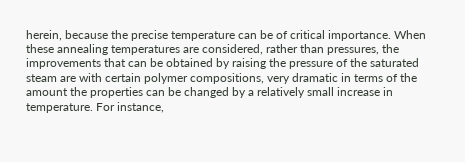herein, because the precise temperature can be of critical importance. When these annealing temperatures are considered, rather than pressures, the improvements that can be obtained by raising the pressure of the saturated steam are with certain polymer compositions, very dramatic in terms of the amount the properties can be changed by a relatively small increase in temperature. For instance,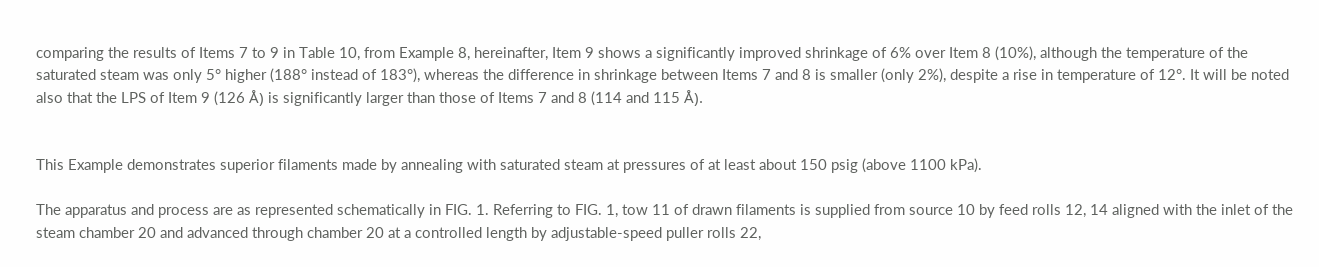comparing the results of Items 7 to 9 in Table 10, from Example 8, hereinafter, Item 9 shows a significantly improved shrinkage of 6% over Item 8 (10%), although the temperature of the saturated steam was only 5° higher (188° instead of 183°), whereas the difference in shrinkage between Items 7 and 8 is smaller (only 2%), despite a rise in temperature of 12°. It will be noted also that the LPS of Item 9 (126 Å) is significantly larger than those of Items 7 and 8 (114 and 115 Å).


This Example demonstrates superior filaments made by annealing with saturated steam at pressures of at least about 150 psig (above 1100 kPa).

The apparatus and process are as represented schematically in FIG. 1. Referring to FIG. 1, tow 11 of drawn filaments is supplied from source 10 by feed rolls 12, 14 aligned with the inlet of the steam chamber 20 and advanced through chamber 20 at a controlled length by adjustable-speed puller rolls 22,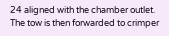24 aligned with the chamber outlet. The tow is then forwarded to crimper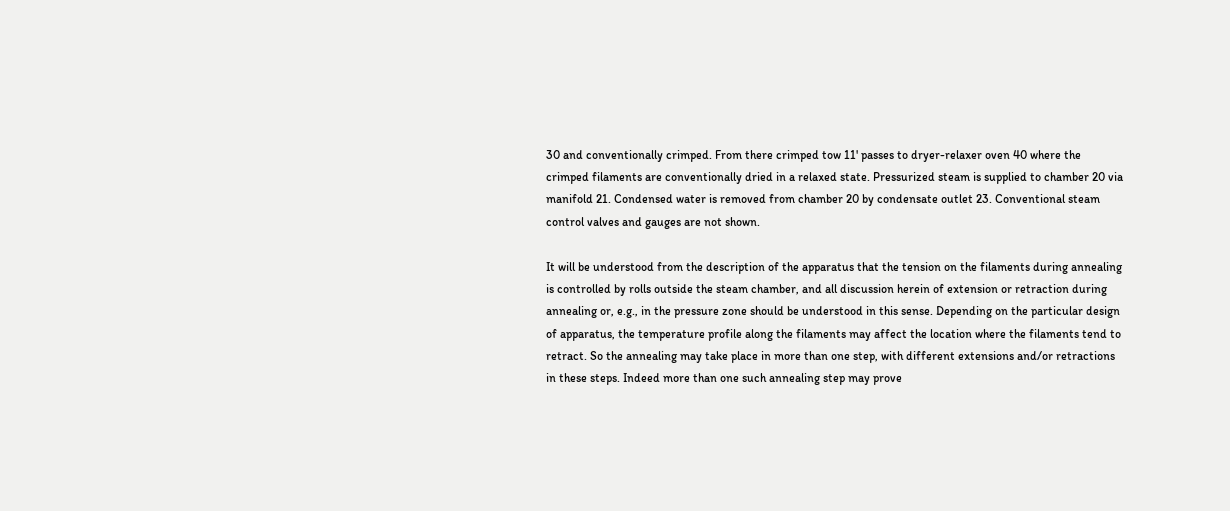30 and conventionally crimped. From there crimped tow 11' passes to dryer-relaxer oven 40 where the crimped filaments are conventionally dried in a relaxed state. Pressurized steam is supplied to chamber 20 via manifold 21. Condensed water is removed from chamber 20 by condensate outlet 23. Conventional steam control valves and gauges are not shown.

It will be understood from the description of the apparatus that the tension on the filaments during annealing is controlled by rolls outside the steam chamber, and all discussion herein of extension or retraction during annealing or, e.g., in the pressure zone should be understood in this sense. Depending on the particular design of apparatus, the temperature profile along the filaments may affect the location where the filaments tend to retract. So the annealing may take place in more than one step, with different extensions and/or retractions in these steps. Indeed more than one such annealing step may prove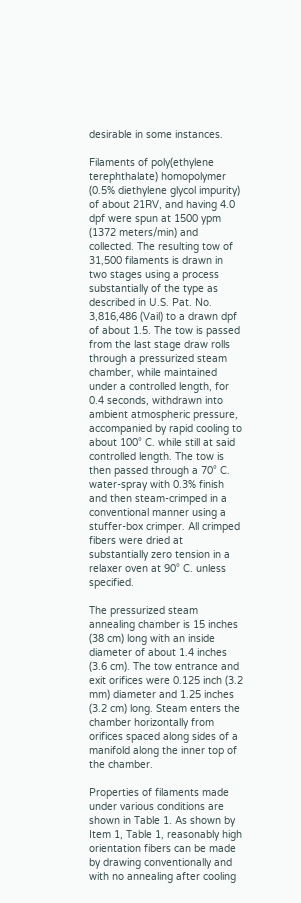desirable in some instances.

Filaments of poly(ethylene terephthalate) homopolymer (0.5% diethylene glycol impurity) of about 21RV, and having 4.0 dpf were spun at 1500 ypm (1372 meters/min) and collected. The resulting tow of 31,500 filaments is drawn in two stages using a process substantially of the type as described in U.S. Pat. No. 3,816,486 (Vail) to a drawn dpf of about 1.5. The tow is passed from the last stage draw rolls through a pressurized steam chamber, while maintained under a controlled length, for 0.4 seconds, withdrawn into ambient atmospheric pressure, accompanied by rapid cooling to about 100° C. while still at said controlled length. The tow is then passed through a 70° C. water-spray with 0.3% finish and then steam-crimped in a conventional manner using a stuffer-box crimper. All crimped fibers were dried at substantially zero tension in a relaxer oven at 90° C. unless specified.

The pressurized steam annealing chamber is 15 inches (38 cm) long with an inside diameter of about 1.4 inches (3.6 cm). The tow entrance and exit orifices were 0.125 inch (3.2 mm) diameter and 1.25 inches (3.2 cm) long. Steam enters the chamber horizontally from orifices spaced along sides of a manifold along the inner top of the chamber.

Properties of filaments made under various conditions are shown in Table 1. As shown by Item 1, Table 1, reasonably high orientation fibers can be made by drawing conventionally and with no annealing after cooling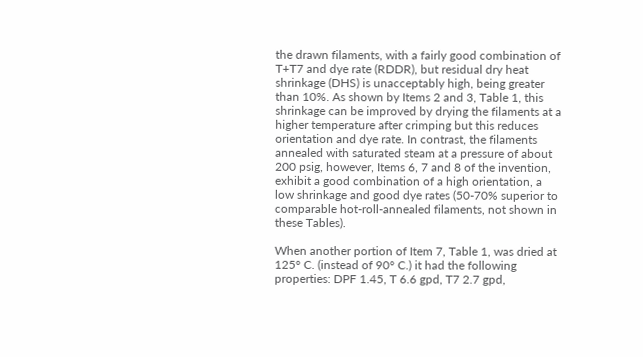the drawn filaments, with a fairly good combination of T+T7 and dye rate (RDDR), but residual dry heat shrinkage (DHS) is unacceptably high, being greater than 10%. As shown by Items 2 and 3, Table 1, this shrinkage can be improved by drying the filaments at a higher temperature after crimping but this reduces orientation and dye rate. In contrast, the filaments annealed with saturated steam at a pressure of about 200 psig, however, Items 6, 7 and 8 of the invention, exhibit a good combination of a high orientation, a low shrinkage and good dye rates (50-70% superior to comparable hot-roll-annealed filaments, not shown in these Tables).

When another portion of Item 7, Table 1, was dried at 125° C. (instead of 90° C.) it had the following properties: DPF 1.45, T 6.6 gpd, T7 2.7 gpd,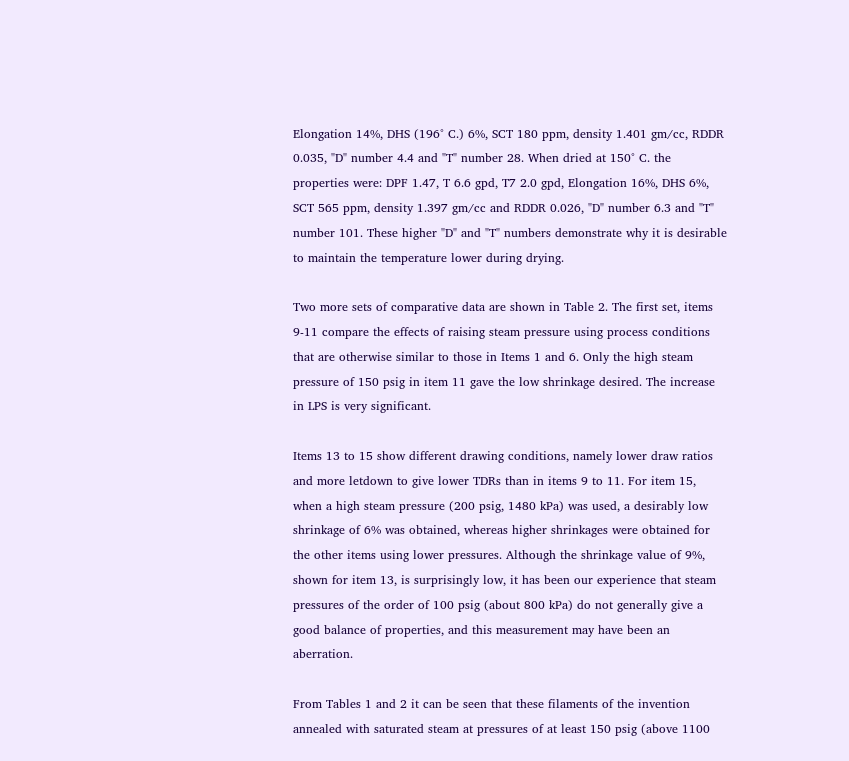Elongation 14%, DHS (196° C.) 6%, SCT 180 ppm, density 1.401 gm/cc, RDDR 0.035, "D" number 4.4 and "T" number 28. When dried at 150° C. the properties were: DPF 1.47, T 6.6 gpd, T7 2.0 gpd, Elongation 16%, DHS 6%, SCT 565 ppm, density 1.397 gm/cc and RDDR 0.026, "D" number 6.3 and "T" number 101. These higher "D" and "T" numbers demonstrate why it is desirable to maintain the temperature lower during drying.

Two more sets of comparative data are shown in Table 2. The first set, items 9-11 compare the effects of raising steam pressure using process conditions that are otherwise similar to those in Items 1 and 6. Only the high steam pressure of 150 psig in item 11 gave the low shrinkage desired. The increase in LPS is very significant.

Items 13 to 15 show different drawing conditions, namely lower draw ratios and more letdown to give lower TDRs than in items 9 to 11. For item 15, when a high steam pressure (200 psig, 1480 kPa) was used, a desirably low shrinkage of 6% was obtained, whereas higher shrinkages were obtained for the other items using lower pressures. Although the shrinkage value of 9%, shown for item 13, is surprisingly low, it has been our experience that steam pressures of the order of 100 psig (about 800 kPa) do not generally give a good balance of properties, and this measurement may have been an aberration.

From Tables 1 and 2 it can be seen that these filaments of the invention annealed with saturated steam at pressures of at least 150 psig (above 1100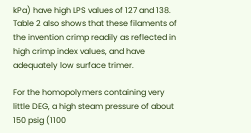kPa) have high LPS values of 127 and 138. Table 2 also shows that these filaments of the invention crimp readily as reflected in high crimp index values, and have adequately low surface trimer.

For the homopolymers containing very little DEG, a high steam pressure of about 150 psig (1100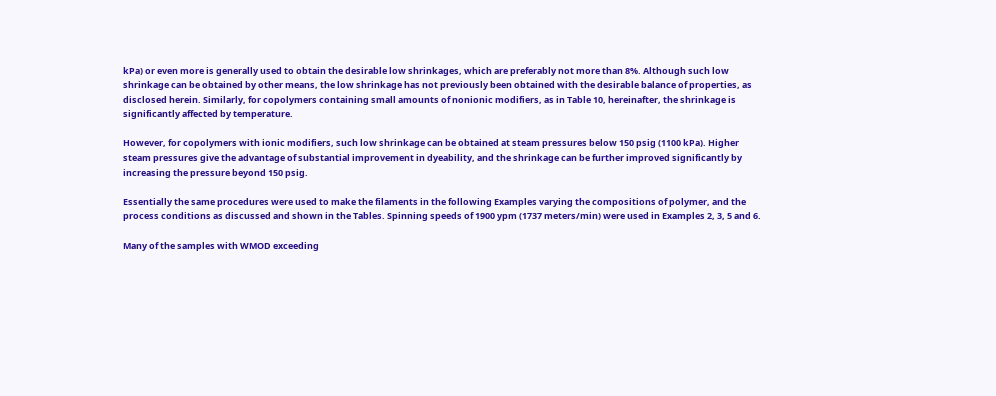kPa) or even more is generally used to obtain the desirable low shrinkages, which are preferably not more than 8%. Although such low shrinkage can be obtained by other means, the low shrinkage has not previously been obtained with the desirable balance of properties, as disclosed herein. Similarly, for copolymers containing small amounts of nonionic modifiers, as in Table 10, hereinafter, the shrinkage is significantly affected by temperature.

However, for copolymers with ionic modifiers, such low shrinkage can be obtained at steam pressures below 150 psig (1100 kPa). Higher steam pressures give the advantage of substantial improvement in dyeability, and the shrinkage can be further improved significantly by increasing the pressure beyond 150 psig.

Essentially the same procedures were used to make the filaments in the following Examples varying the compositions of polymer, and the process conditions as discussed and shown in the Tables. Spinning speeds of 1900 ypm (1737 meters/min) were used in Examples 2, 3, 5 and 6.

Many of the samples with WMOD exceeding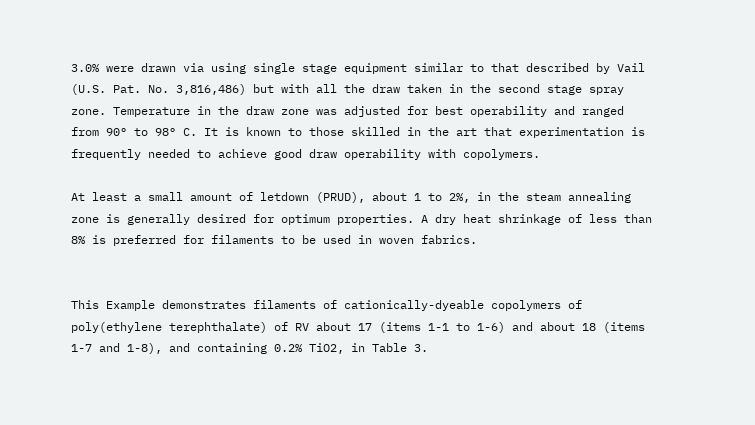3.0% were drawn via using single stage equipment similar to that described by Vail (U.S. Pat. No. 3,816,486) but with all the draw taken in the second stage spray zone. Temperature in the draw zone was adjusted for best operability and ranged from 90° to 98° C. It is known to those skilled in the art that experimentation is frequently needed to achieve good draw operability with copolymers.

At least a small amount of letdown (PRUD), about 1 to 2%, in the steam annealing zone is generally desired for optimum properties. A dry heat shrinkage of less than 8% is preferred for filaments to be used in woven fabrics.


This Example demonstrates filaments of cationically-dyeable copolymers of poly(ethylene terephthalate) of RV about 17 (items 1-1 to 1-6) and about 18 (items 1-7 and 1-8), and containing 0.2% TiO2, in Table 3.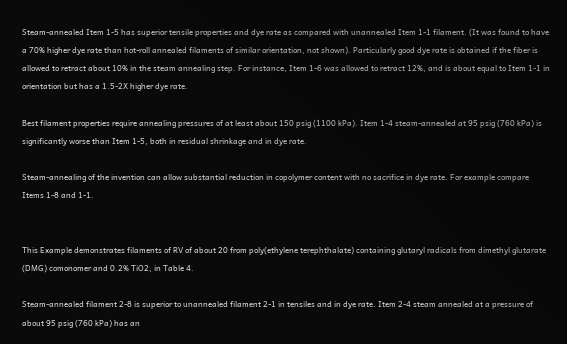Steam-annealed Item 1-5 has superior tensile properties and dye rate as compared with unannealed Item 1-1 filament. (It was found to have a 70% higher dye rate than hot-roll annealed filaments of similar orientation, not shown). Particularly good dye rate is obtained if the fiber is allowed to retract about 10% in the steam annealing step. For instance, Item 1-6 was allowed to retract 12%, and is about equal to Item 1-1 in orientation but has a 1.5-2X higher dye rate.

Best filament properties require annealing pressures of at least about 150 psig (1100 kPa). Item 1-4 steam-annealed at 95 psig (760 kPa) is significantly worse than Item 1-5, both in residual shrinkage and in dye rate.

Steam-annealing of the invention can allow substantial reduction in copolymer content with no sacrifice in dye rate. For example compare Items 1-8 and 1-1.


This Example demonstrates filaments of RV of about 20 from poly(ethylene terephthalate) containing glutaryl radicals from dimethyl glutarate (DMG) comonomer and 0.2% TiO2, in Table 4.

Steam-annealed filament 2-8 is superior to unannealed filament 2-1 in tensiles and in dye rate. Item 2-4 steam annealed at a pressure of about 95 psig (760 kPa) has an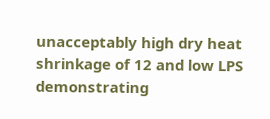unacceptably high dry heat shrinkage of 12 and low LPS demonstrating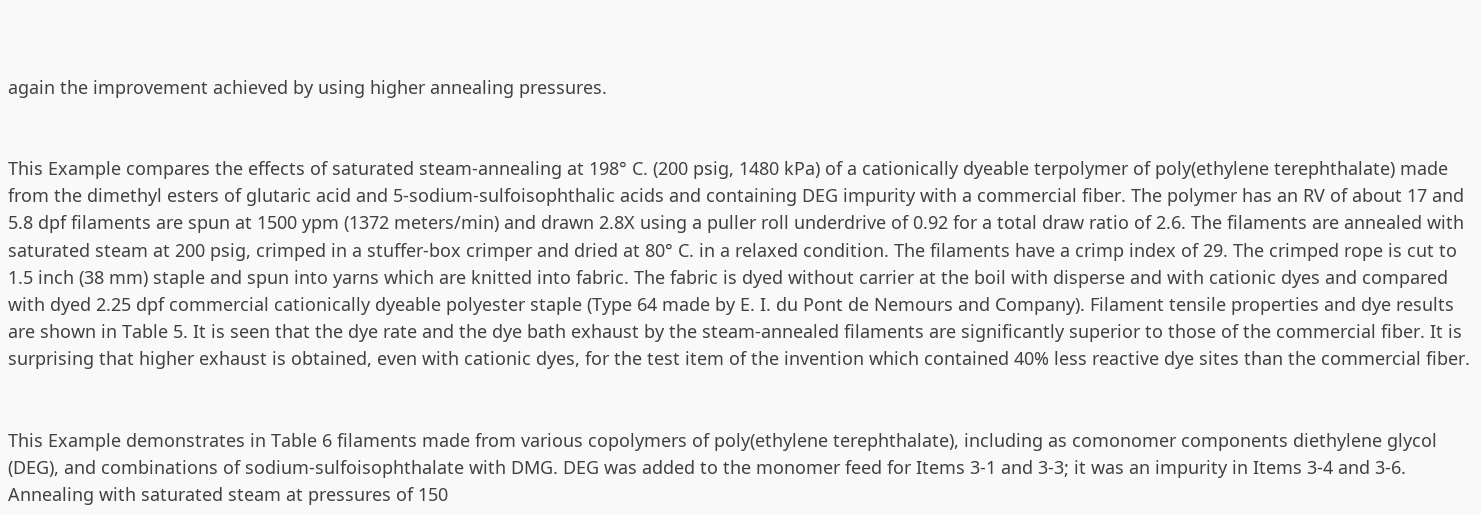again the improvement achieved by using higher annealing pressures.


This Example compares the effects of saturated steam-annealing at 198° C. (200 psig, 1480 kPa) of a cationically dyeable terpolymer of poly(ethylene terephthalate) made from the dimethyl esters of glutaric acid and 5-sodium-sulfoisophthalic acids and containing DEG impurity with a commercial fiber. The polymer has an RV of about 17 and 5.8 dpf filaments are spun at 1500 ypm (1372 meters/min) and drawn 2.8X using a puller roll underdrive of 0.92 for a total draw ratio of 2.6. The filaments are annealed with saturated steam at 200 psig, crimped in a stuffer-box crimper and dried at 80° C. in a relaxed condition. The filaments have a crimp index of 29. The crimped rope is cut to 1.5 inch (38 mm) staple and spun into yarns which are knitted into fabric. The fabric is dyed without carrier at the boil with disperse and with cationic dyes and compared with dyed 2.25 dpf commercial cationically dyeable polyester staple (Type 64 made by E. I. du Pont de Nemours and Company). Filament tensile properties and dye results are shown in Table 5. It is seen that the dye rate and the dye bath exhaust by the steam-annealed filaments are significantly superior to those of the commercial fiber. It is surprising that higher exhaust is obtained, even with cationic dyes, for the test item of the invention which contained 40% less reactive dye sites than the commercial fiber.


This Example demonstrates in Table 6 filaments made from various copolymers of poly(ethylene terephthalate), including as comonomer components diethylene glycol (DEG), and combinations of sodium-sulfoisophthalate with DMG. DEG was added to the monomer feed for Items 3-1 and 3-3; it was an impurity in Items 3-4 and 3-6. Annealing with saturated steam at pressures of 150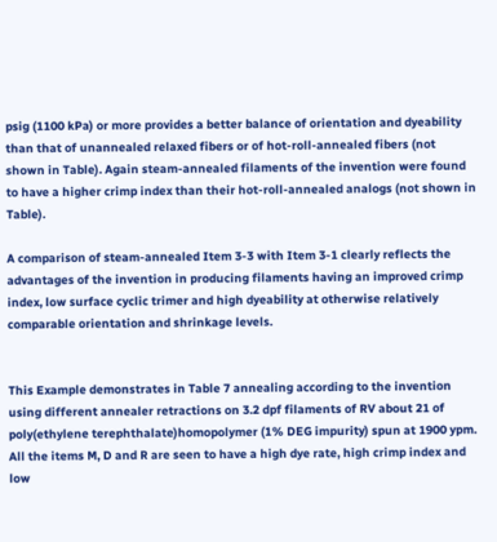psig (1100 kPa) or more provides a better balance of orientation and dyeability than that of unannealed relaxed fibers or of hot-roll-annealed fibers (not shown in Table). Again steam-annealed filaments of the invention were found to have a higher crimp index than their hot-roll-annealed analogs (not shown in Table).

A comparison of steam-annealed Item 3-3 with Item 3-1 clearly reflects the advantages of the invention in producing filaments having an improved crimp index, low surface cyclic trimer and high dyeability at otherwise relatively comparable orientation and shrinkage levels.


This Example demonstrates in Table 7 annealing according to the invention using different annealer retractions on 3.2 dpf filaments of RV about 21 of poly(ethylene terephthalate)homopolymer (1% DEG impurity) spun at 1900 ypm. All the items M, D and R are seen to have a high dye rate, high crimp index and low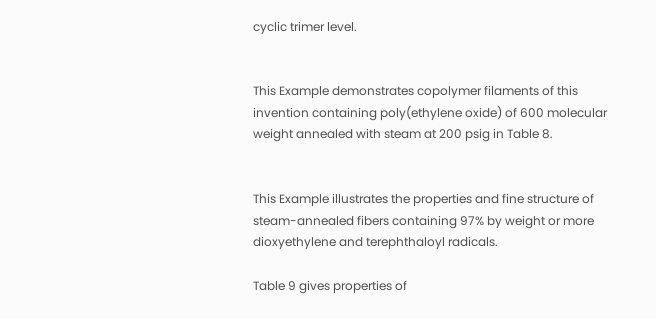cyclic trimer level.


This Example demonstrates copolymer filaments of this invention containing poly(ethylene oxide) of 600 molecular weight annealed with steam at 200 psig in Table 8.


This Example illustrates the properties and fine structure of steam-annealed fibers containing 97% by weight or more dioxyethylene and terephthaloyl radicals.

Table 9 gives properties of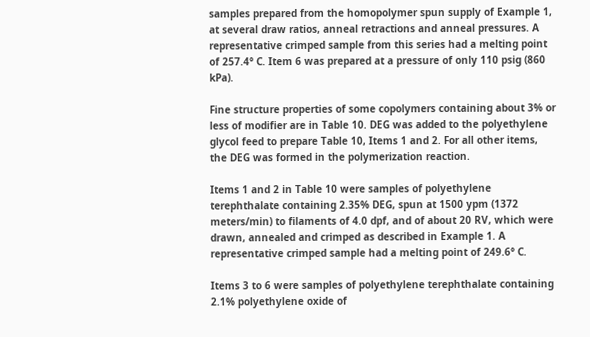samples prepared from the homopolymer spun supply of Example 1, at several draw ratios, anneal retractions and anneal pressures. A representative crimped sample from this series had a melting point of 257.4° C. Item 6 was prepared at a pressure of only 110 psig (860 kPa).

Fine structure properties of some copolymers containing about 3% or less of modifier are in Table 10. DEG was added to the polyethylene glycol feed to prepare Table 10, Items 1 and 2. For all other items, the DEG was formed in the polymerization reaction.

Items 1 and 2 in Table 10 were samples of polyethylene terephthalate containing 2.35% DEG, spun at 1500 ypm (1372 meters/min) to filaments of 4.0 dpf, and of about 20 RV, which were drawn, annealed and crimped as described in Example 1. A representative crimped sample had a melting point of 249.6° C.

Items 3 to 6 were samples of polyethylene terephthalate containing 2.1% polyethylene oxide of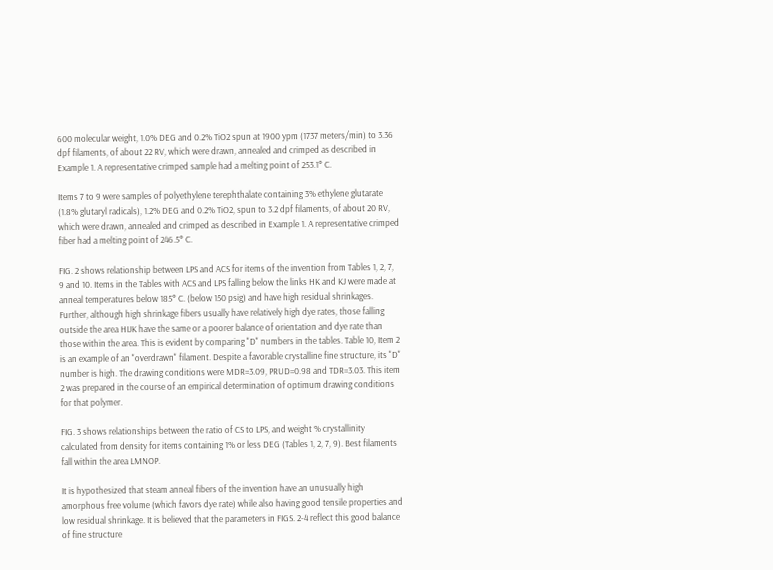600 molecular weight, 1.0% DEG and 0.2% TiO2 spun at 1900 ypm (1737 meters/min) to 3.36 dpf filaments, of about 22 RV, which were drawn, annealed and crimped as described in Example 1. A representative crimped sample had a melting point of 253.1° C.

Items 7 to 9 were samples of polyethylene terephthalate containing 3% ethylene glutarate (1.8% glutaryl radicals), 1.2% DEG and 0.2% TiO2, spun to 3.2 dpf filaments, of about 20 RV, which were drawn, annealed and crimped as described in Example 1. A representative crimped fiber had a melting point of 246.5° C.

FIG. 2 shows relationship between LPS and ACS for items of the invention from Tables 1, 2, 7, 9 and 10. Items in the Tables with ACS and LPS falling below the links HK and KJ were made at anneal temperatures below 185° C. (below 150 psig) and have high residual shrinkages. Further, although high shrinkage fibers usually have relatively high dye rates, those falling outside the area HIJK have the same or a poorer balance of orientation and dye rate than those within the area. This is evident by comparing "D" numbers in the tables. Table 10, Item 2 is an example of an "overdrawn" filament. Despite a favorable crystalline fine structure, its "D" number is high. The drawing conditions were MDR=3.09, PRUD=0.98 and TDR=3.03. This item 2 was prepared in the course of an empirical determination of optimum drawing conditions for that polymer.

FIG. 3 shows relationships between the ratio of CS to LPS, and weight % crystallinity calculated from density for items containing 1% or less DEG (Tables 1, 2, 7, 9). Best filaments fall within the area LMNOP.

It is hypothesized that steam anneal fibers of the invention have an unusually high amorphous free volume (which favors dye rate) while also having good tensile properties and low residual shrinkage. It is believed that the parameters in FIGS. 2-4 reflect this good balance of fine structure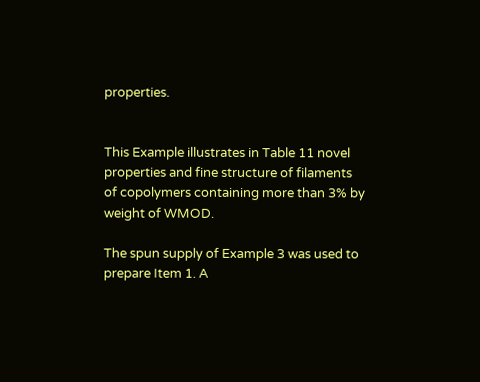properties.


This Example illustrates in Table 11 novel properties and fine structure of filaments of copolymers containing more than 3% by weight of WMOD.

The spun supply of Example 3 was used to prepare Item 1. A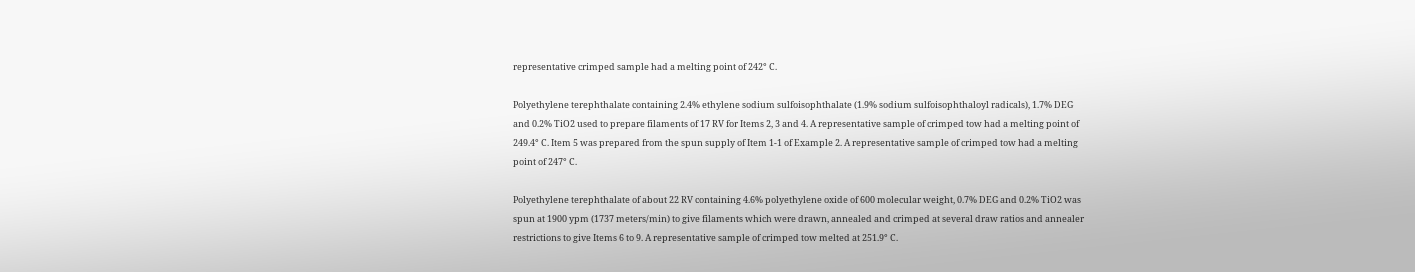representative crimped sample had a melting point of 242° C.

Polyethylene terephthalate containing 2.4% ethylene sodium sulfoisophthalate (1.9% sodium sulfoisophthaloyl radicals), 1.7% DEG and 0.2% TiO2 used to prepare filaments of 17 RV for Items 2, 3 and 4. A representative sample of crimped tow had a melting point of 249.4° C. Item 5 was prepared from the spun supply of Item 1-1 of Example 2. A representative sample of crimped tow had a melting point of 247° C.

Polyethylene terephthalate of about 22 RV containing 4.6% polyethylene oxide of 600 molecular weight, 0.7% DEG and 0.2% TiO2 was spun at 1900 ypm (1737 meters/min) to give filaments which were drawn, annealed and crimped at several draw ratios and annealer restrictions to give Items 6 to 9. A representative sample of crimped tow melted at 251.9° C.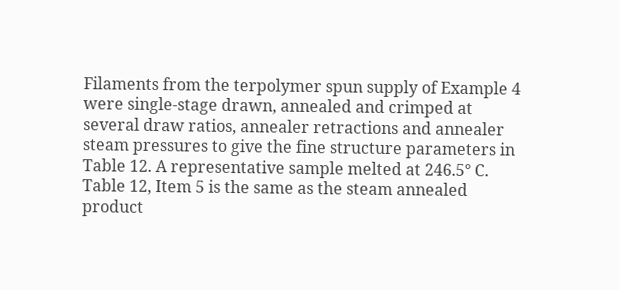Filaments from the terpolymer spun supply of Example 4 were single-stage drawn, annealed and crimped at several draw ratios, annealer retractions and annealer steam pressures to give the fine structure parameters in Table 12. A representative sample melted at 246.5° C. Table 12, Item 5 is the same as the steam annealed product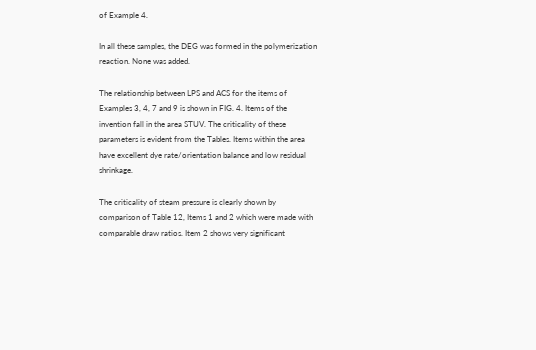of Example 4.

In all these samples, the DEG was formed in the polymerization reaction. None was added.

The relationship between LPS and ACS for the items of Examples 3, 4, 7 and 9 is shown in FIG. 4. Items of the invention fall in the area STUV. The criticality of these parameters is evident from the Tables. Items within the area have excellent dye rate/orientation balance and low residual shrinkage.

The criticality of steam pressure is clearly shown by comparison of Table 12, Items 1 and 2 which were made with comparable draw ratios. Item 2 shows very significant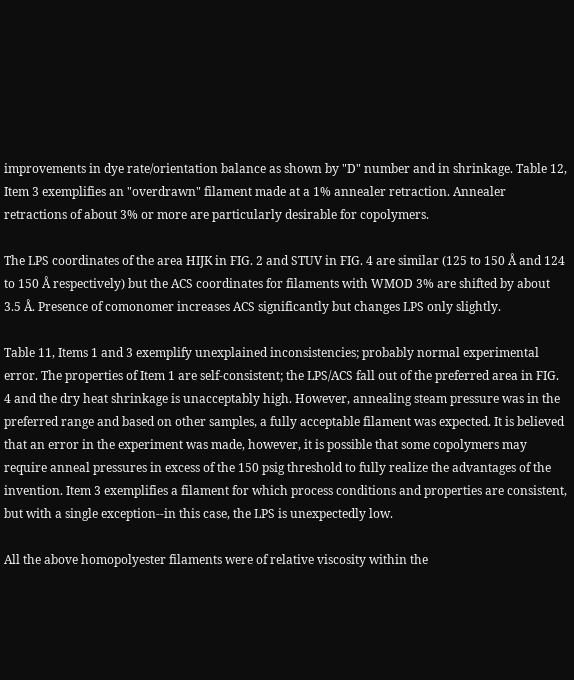improvements in dye rate/orientation balance as shown by "D" number and in shrinkage. Table 12, Item 3 exemplifies an "overdrawn" filament made at a 1% annealer retraction. Annealer retractions of about 3% or more are particularly desirable for copolymers.

The LPS coordinates of the area HIJK in FIG. 2 and STUV in FIG. 4 are similar (125 to 150 Å and 124 to 150 Å respectively) but the ACS coordinates for filaments with WMOD 3% are shifted by about 3.5 Å. Presence of comonomer increases ACS significantly but changes LPS only slightly.

Table 11, Items 1 and 3 exemplify unexplained inconsistencies; probably normal experimental error. The properties of Item 1 are self-consistent; the LPS/ACS fall out of the preferred area in FIG. 4 and the dry heat shrinkage is unacceptably high. However, annealing steam pressure was in the preferred range and based on other samples, a fully acceptable filament was expected. It is believed that an error in the experiment was made, however, it is possible that some copolymers may require anneal pressures in excess of the 150 psig threshold to fully realize the advantages of the invention. Item 3 exemplifies a filament for which process conditions and properties are consistent, but with a single exception--in this case, the LPS is unexpectedly low.

All the above homopolyester filaments were of relative viscosity within the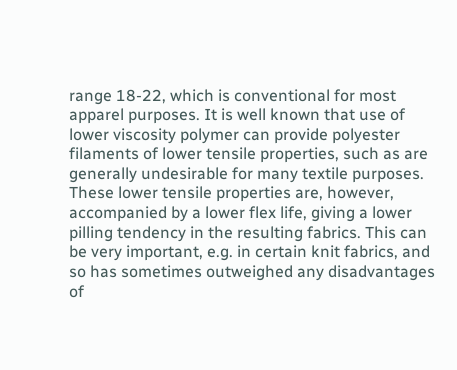range 18-22, which is conventional for most apparel purposes. It is well known that use of lower viscosity polymer can provide polyester filaments of lower tensile properties, such as are generally undesirable for many textile purposes. These lower tensile properties are, however, accompanied by a lower flex life, giving a lower pilling tendency in the resulting fabrics. This can be very important, e.g. in certain knit fabrics, and so has sometimes outweighed any disadvantages of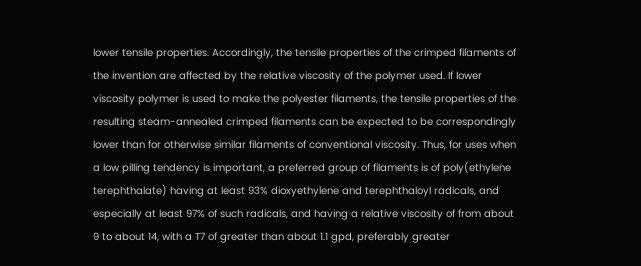lower tensile properties. Accordingly, the tensile properties of the crimped filaments of the invention are affected by the relative viscosity of the polymer used. If lower viscosity polymer is used to make the polyester filaments, the tensile properties of the resulting steam-annealed crimped filaments can be expected to be correspondingly lower than for otherwise similar filaments of conventional viscosity. Thus, for uses when a low pilling tendency is important, a preferred group of filaments is of poly(ethylene terephthalate) having at least 93% dioxyethylene and terephthaloyl radicals, and especially at least 97% of such radicals, and having a relative viscosity of from about 9 to about 14, with a T7 of greater than about 1.1 gpd, preferably greater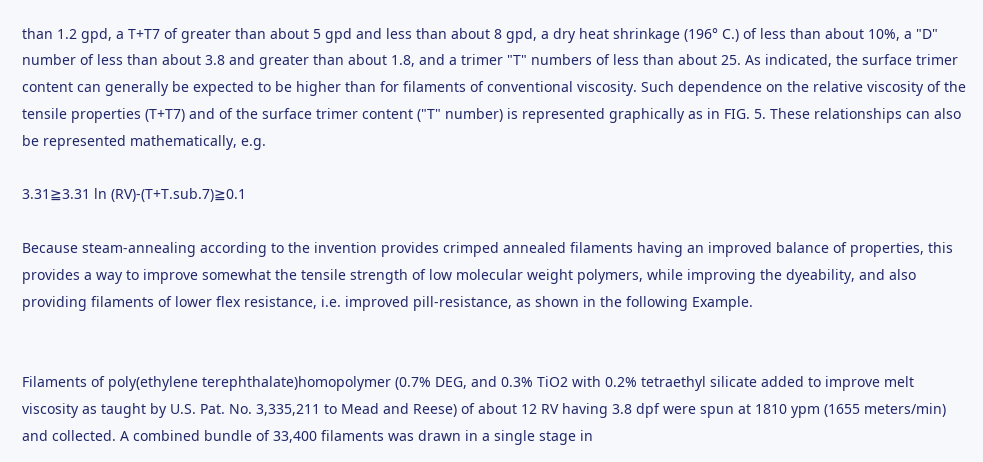than 1.2 gpd, a T+T7 of greater than about 5 gpd and less than about 8 gpd, a dry heat shrinkage (196° C.) of less than about 10%, a "D" number of less than about 3.8 and greater than about 1.8, and a trimer "T" numbers of less than about 25. As indicated, the surface trimer content can generally be expected to be higher than for filaments of conventional viscosity. Such dependence on the relative viscosity of the tensile properties (T+T7) and of the surface trimer content ("T" number) is represented graphically as in FIG. 5. These relationships can also be represented mathematically, e.g.

3.31≧3.31 ln (RV)-(T+T.sub.7)≧0.1

Because steam-annealing according to the invention provides crimped annealed filaments having an improved balance of properties, this provides a way to improve somewhat the tensile strength of low molecular weight polymers, while improving the dyeability, and also providing filaments of lower flex resistance, i.e. improved pill-resistance, as shown in the following Example.


Filaments of poly(ethylene terephthalate)homopolymer (0.7% DEG, and 0.3% TiO2 with 0.2% tetraethyl silicate added to improve melt viscosity as taught by U.S. Pat. No. 3,335,211 to Mead and Reese) of about 12 RV having 3.8 dpf were spun at 1810 ypm (1655 meters/min) and collected. A combined bundle of 33,400 filaments was drawn in a single stage in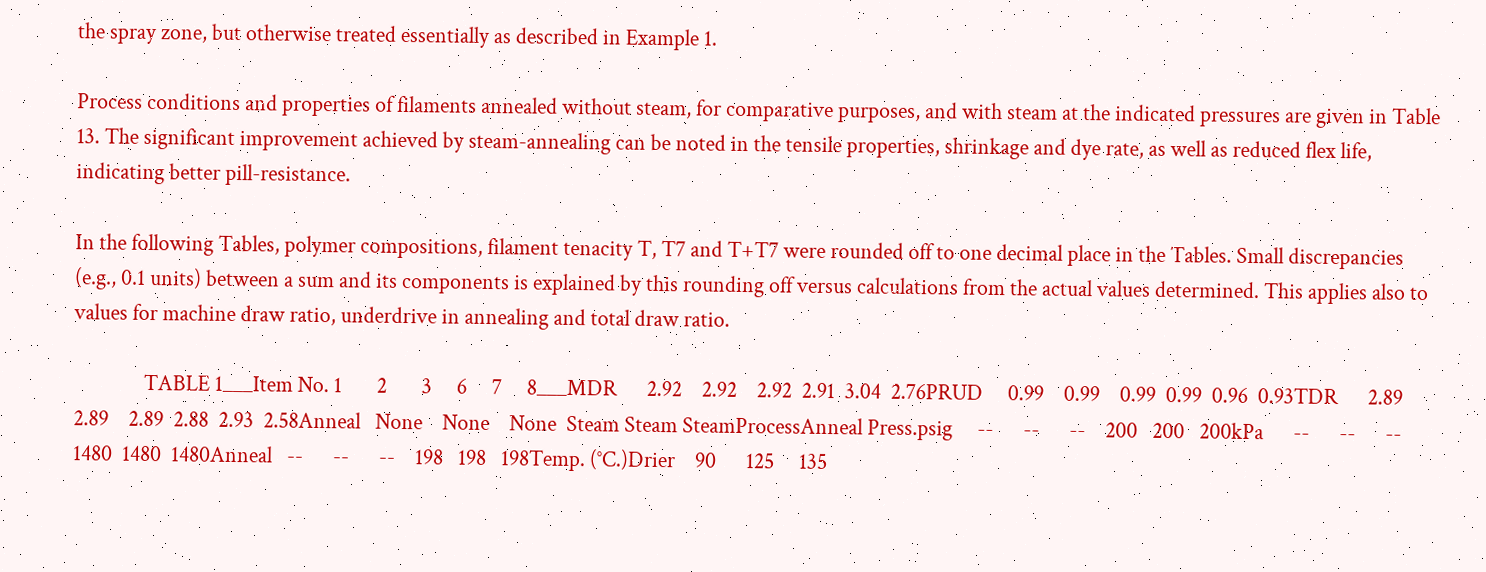the spray zone, but otherwise treated essentially as described in Example 1.

Process conditions and properties of filaments annealed without steam, for comparative purposes, and with steam at the indicated pressures are given in Table 13. The significant improvement achieved by steam-annealing can be noted in the tensile properties, shrinkage and dye rate, as well as reduced flex life, indicating better pill-resistance.

In the following Tables, polymer compositions, filament tenacity T, T7 and T+T7 were rounded off to one decimal place in the Tables. Small discrepancies (e.g., 0.1 units) between a sum and its components is explained by this rounding off versus calculations from the actual values determined. This applies also to values for machine draw ratio, underdrive in annealing and total draw ratio.

              TABLE 1___Item No. 1       2       3     6     7     8___MDR      2.92    2.92    2.92  2.91  3.04  2.76PRUD     0.99    0.99    0.99  0.99  0.96  0.93TDR      2.89    2.89    2.89  2.88  2.93  2.58Anneal   None    None    None  Steam Steam SteamProcessAnneal Press.psig     --      --      --    200   200   200kPa      --      --      --    1480  1480  1480Anneal   --      --      --    198   198   198Temp. (°C.)Drier    90      125     135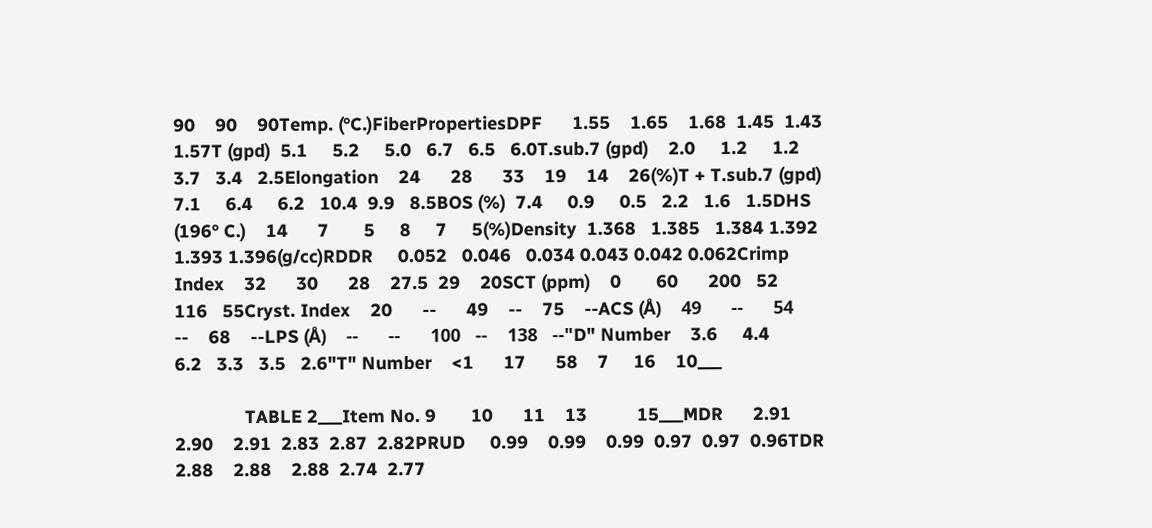90    90    90Temp. (°C.)FiberPropertiesDPF      1.55    1.65    1.68  1.45  1.43  1.57T (gpd)  5.1     5.2     5.0   6.7   6.5   6.0T.sub.7 (gpd)    2.0     1.2     1.2   3.7   3.4   2.5Elongation    24      28      33    19    14    26(%)T + T.sub.7 (gpd)    7.1     6.4     6.2   10.4  9.9   8.5BOS (%)  7.4     0.9     0.5   2.2   1.6   1.5DHS (196° C.)    14      7       5     8     7     5(%)Density  1.368   1.385   1.384 1.392 1.393 1.396(g/cc)RDDR     0.052   0.046   0.034 0.043 0.042 0.062Crimp Index    32      30      28    27.5  29    20SCT (ppm)    0       60      200   52    116   55Cryst. Index    20      --      49    --    75    --ACS (Å)    49      --      54    --    68    --LPS (Å)    --      --      100   --    138   --"D" Number    3.6     4.4     6.2   3.3   3.5   2.6"T" Number    <1      17      58    7     16    10___

              TABLE 2___Item No. 9       10      11    13          15___MDR      2.91    2.90    2.91  2.83  2.87  2.82PRUD     0.99    0.99    0.99  0.97  0.97  0.96TDR      2.88    2.88    2.88  2.74  2.77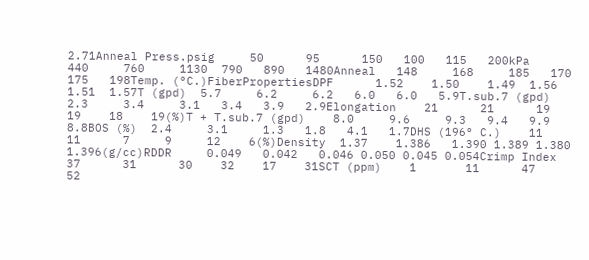2.71Anneal Press.psig     50      95      150   100   115   200kPa      440     760     1130  790   890   1480Anneal   148     168     185   170   175   198Temp. (°C.)FiberPropertiesDPF      1.52    1.50    1.49  1.56  1.51  1.57T (gpd)  5.7     6.2     6.2   6.0   6.0   5.9T.sub.7 (gpd)    2.3     3.4     3.1   3.4   3.9   2.9Elongation    21      21      19    19    18    19(%)T + T.sub.7 (gpd)    8.0     9.6     9.3   9.4   9.9   8.8BOS (%)  2.4     3.1     1.3   1.8   4.1   1.7DHS (196° C.)    11      11      7     9     12    6(%)Density  1.37    1.386   1.390 1.389 1.380 1.396(g/cc)RDDR     0.049   0.042   0.046 0.050 0.045 0.054Crimp Index    37      31      30    32    17    31SCT (ppm)    1       11      47    52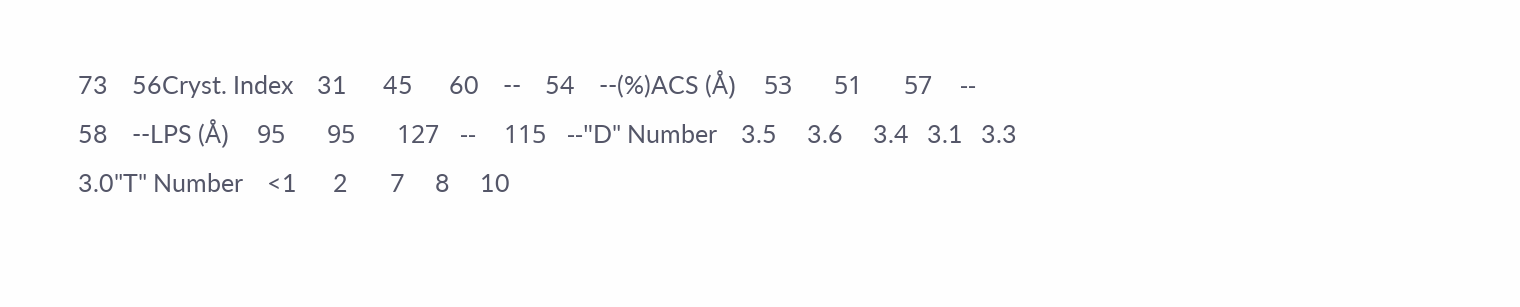73    56Cryst. Index    31      45      60    --    54    --(%)ACS (Å)    53      51      57    --    58    --LPS (Å)    95      95      127   --    115   --"D" Number    3.5     3.6     3.4   3.1   3.3   3.0"T" Number    <1      2       7     8     10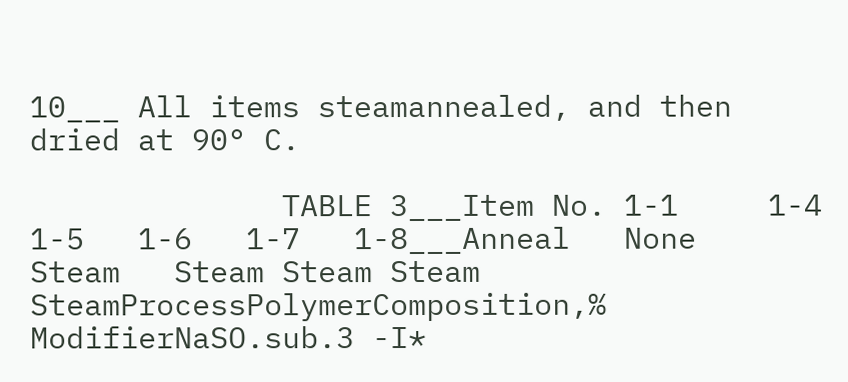10___ All items steamannealed, and then dried at 90° C.

              TABLE 3___Item No. 1-1     1-4     1-5   1-6   1-7   1-8___Anneal   None    Steam   Steam Steam Steam SteamProcessPolymerComposition,% ModifierNaSO.sub.3 -I*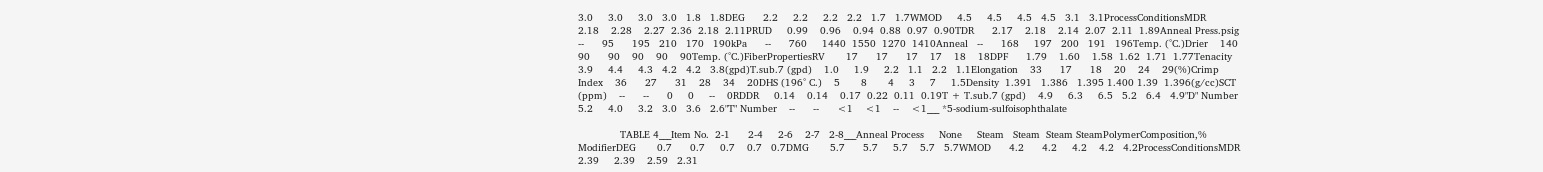3.0     3.0     3.0   3.0   1.8   1.8DEG      2.2     2.2     2.2   2.2   1.7   1.7WMOD     4.5     4.5     4.5   4.5   3.1   3.1ProcessConditionsMDR      2.18    2.28    2.27  2.36  2.18  2.11PRUD     0.99    0.96    0.94  0.88  0.97  0.90TDR      2.17    2.18    2.14  2.07  2.11  1.89Anneal Press.psig     --      95      195   210   170   190kPa      --      760     1440  1550  1270  1410Anneal   --      168     197   200   191   196Temp. (°C.)Drier    140     90      90    90    90    90Temp. (°C.)FiberPropertiesRV       17      17      17    17    18    18DPF      1.79    1.60    1.58  1.62  1.71  1.77Tenacity 3.9     4.4     4.3   4.2   4.2   3.8(gpd)T.sub.7 (gpd)    1.0     1.9     2.2   1.1   2.2   1.1Elongation    33      17      18    20    24    29(%)Crimp Index    36      27      31    28    34    20DHS (196° C.)    5       8       4     3     7     1.5Density  1.391   1.386   1.395 1.400 1.39  1.396(g/cc)SCT (ppm)    --      --      0     0     --    0RDDR     0.14    0.14    0.17  0.22  0.11  0.19T + T.sub.7 (gpd)    4.9     6.3     6.5   5.2   6.4   4.9"D" Number    5.2     4.0     3.2   3.0   3.6   2.6"T" Number    --      --      <1    <1    --    <1___ *5-sodium-sulfoisophthalate

              TABLE 4___Item No.  2-1      2-4     2-6    2-7   2-8___Anneal Process     None     Steam   Steam  Steam SteamPolymerComposition,% ModifierDEG       0.7      0.7     0.7    0.7   0.7DMG       5.7      5.7     5.7    5.7   5.7WMOD      4.2      4.2     4.2    4.2   4.2ProcessConditionsMDR       2.39     2.39    2.59   2.31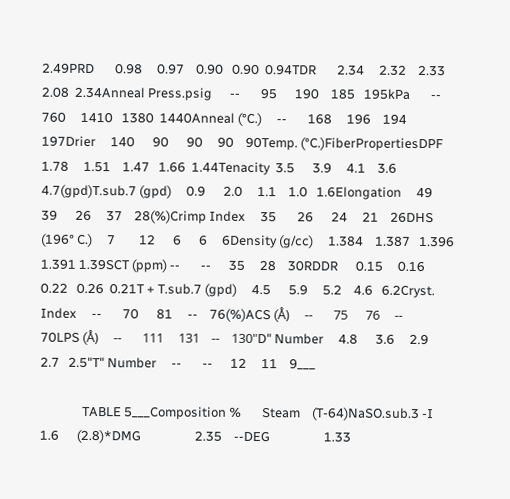2.49PRD       0.98     0.97    0.90   0.90  0.94TDR       2.34     2.32    2.33   2.08  2.34Anneal Press.psig      --       95      190    185   195kPa       --       760     1410   1380  1440Anneal (°C.)     --       168     196    194   197Drier     140      90      90     90    90Temp. (°C.)FiberPropertiesDPF       1.78     1.51    1.47   1.66  1.44Tenacity  3.5      3.9     4.1    3.6   4.7(gpd)T.sub.7 (gpd)     0.9      2.0     1.1    1.0   1.6Elongation     49       39      26     37    28(%)Crimp Index     35       26      24     21    26DHS (196° C.)     7        12      6      6     6Density (g/cc)     1.384    1.387   1.396  1.391 1.39SCT (ppm) --       --      35     28    30RDDR      0.15     0.16    0.22   0.26  0.21T + T.sub.7 (gpd)     4.5      5.9     5.2    4.6   6.2Cryst. Index     --       70      81     --    76(%)ACS (Å)     --       75      76     --    70LPS (Å)     --       111     131    --    130"D" Number     4.8      3.6     2.9    2.7   2.5"T" Number     --       --      12     11    9___

              TABLE 5___Composition %       Steam    (T-64)NaSO.sub.3 -I       1.6      (2.8)*DMG                  2.35    --DEG                  1.33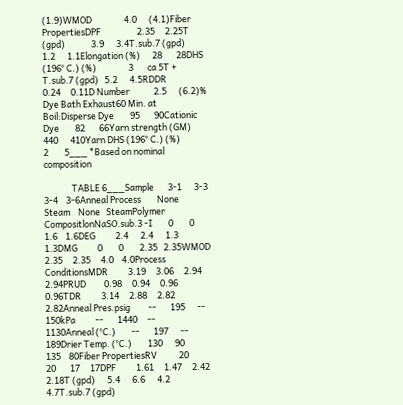(1.9)WMOD                4.0      (4.1)Fiber PropertiesDPF                  2.35     2.25T (gpd)             3.9      3.4T.sub.7 (gpd)       1.2      1.1Elongation (%)      28       28DHS (196° C.) (%)                3       ca 5T + T.sub.7 (gpd)   5.2      4.5RDDR                 0.24     0.11D Number            2.5      (6.2)% Dye Bath Exhaust60 Min. at Boil:Disperse Dye        95       90Cationic Dye        82       66Yarn strength (GM)  440      410Yarn DHS (196° C.) (%)                2        5___ *Based on nominal composition

              TABLE 6___Sample       3-1      3-3      3-4    3-6Anneal Process        None     Steam    None   SteamPolymer CompositlonNaSO.sub.3 -I        0        0        1.6    1.6DEG          2.4      2.4      1.3    1.3DMG          0        0        2.35   2.35WMOD         2.35     2.35     4.0    4.0Process ConditionsMDR          3.19     3.06     2.94   2.94PRUD         0.98     0.94     0.96   0.96TDR          3.14     2.88     2.82   2.82Anneal Pres.psig         --       195      --     150kPa          --       1440     --     1130Anneal (°C.)        --       197      --     189Drier Temp. (°C.)        130      90       135    80Fiber PropertiesRV           20       20       17     17DPF          1.61     1.47     2.42   2.18T (gpd)      5.4      6.6      4.2    4.7T.sub.7 (gpd)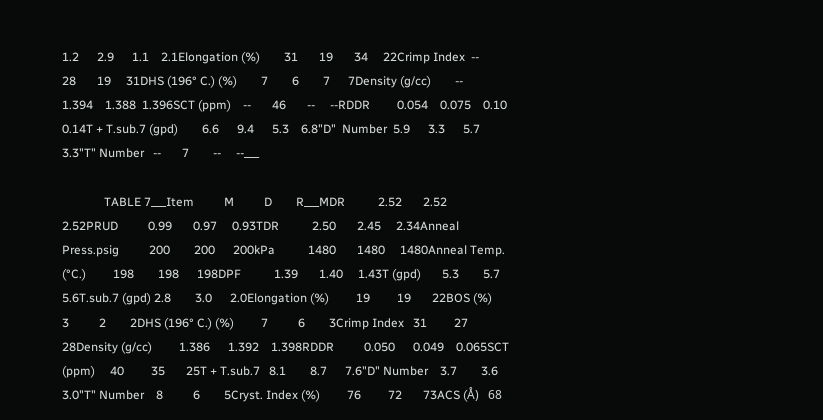1.2      2.9      1.1    2.1Elongation (%)        31       19       34     22Crimp Index  --       28       19     31DHS (196° C.) (%)        7        6        7      7Density (g/cc)        --       1.394    1.388  1.396SCT (ppm)    --       46       --     --RDDR         0.054    0.075    0.10   0.14T + T.sub.7 (gpd)        6.6      9.4      5.3    6.8"D"  Number  5.9      3.3      5.7    3.3"T" Number   --       7        --     --___

              TABLE 7___Item          M          D        R___MDR           2.52       2.52     2.52PRUD          0.99       0.97     0.93TDR           2.50       2.45     2.34Anneal Press.psig          200        200      200kPa           1480       1480     1480Anneal Temp. (°C.)         198        198      198DPF           1.39       1.40     1.43T (gpd)       5.3        5.7      5.6T.sub.7 (gpd) 2.8        3.0      2.0Elongation (%)         19         19       22BOS (%)       3          2        2DHS (196° C.) (%)         7          6        3Crimp Index   31         27       28Density (g/cc)         1.386      1.392    1.398RDDR          0.050      0.049    0.065SCT (ppm)     40         35       25T + T.sub.7   8.1        8.7      7.6"D" Number    3.7        3.6      3.0"T" Number    8          6        5Cryst. Index (%)         76         72       73ACS (Å)   68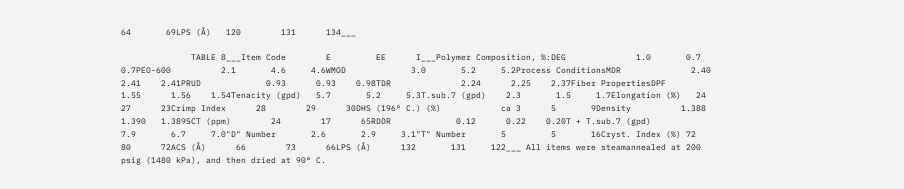64       69LPS (Å)   120        131      134___

              TABLE 8___Item Code        E         EE      I___Polymer Composition, %:DEG              1.0       0.7     0.7PEO-600          2.1       4.6     4.6WMOD             3.0       5.2     5.2Process ConditionsMDR              2.40      2.41    2.41PRUD             0.93      0.93    0.98TDR              2.24      2.25    2.37Fiber PropertiesDPF              1.55      1.56    1.54Tenacity (gpd)   5.7       5.2     5.3T.sub.7 (gpd)    2.3       1.5     1.7Elongation (%)   24        27      23Crimp Index      28        29      30DHS (196° C.) (%)            ca 3      5       9Density          1.388     1.390   1.389SCT (ppm)        24        17      65RDDR             0.12      0.22    0.20T + T.sub.7 (gpd)            7.9       6.7     7.0"D" Number       2.6       2.9     3.1"T" Number       5         5       16Cryst. Index (%) 72        80      72ACS (Å)      66        73      66LPS (Å)      132       131     122___ All items were steamannealed at 200 psig (1480 kPa), and then dried at 90° C.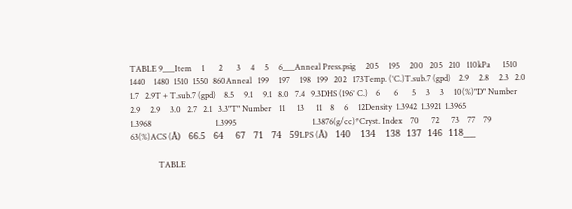TABLE 9___Item     1       2       3     4     5     6___Anneal Press.psig     205     195     200   205   210   110kPa      1510    1440    1480  1510  1550  860Anneal   199     197     198   199   202   173Temp. (°C.)T.sub.7 (gpd)    2.9     2.8     2.3   2.0   1.7   2.9T + T.sub.7 (gpd)    8.5     9.1     9.1   8.0   7.4   9.3DHS (196° C.)    6       6       5     3     3     10(%)"D" Number    2.9     2.9     3.0   2.7   2.1   3.3"T" Number    11      13      11    8     6     12Density  1.3942  1.3921  1.3965                          1.3968                                1.3995                                      1.3876(g/cc)*Cryst. Index    70      72      73    77    79    63(%)ACS (Å)    66.5    64      67    71    74    59LPS (Å)    140     134     138   137   146   118___

              TABLE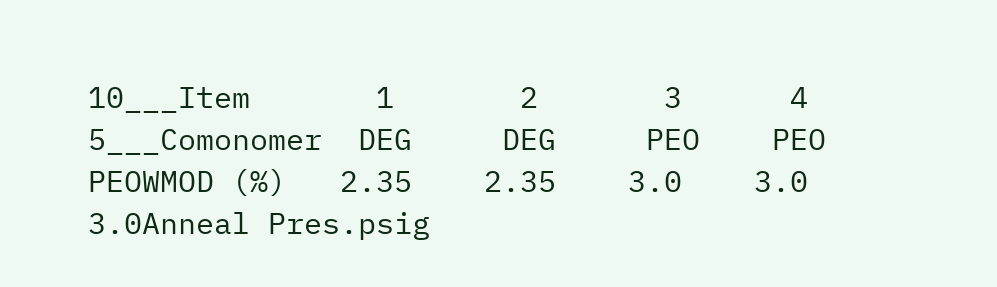10___Item       1       2       3      4     5___Comonomer  DEG     DEG     PEO    PEO   PEOWMOD (%)   2.35    2.35    3.0    3.0   3.0Anneal Pres.psig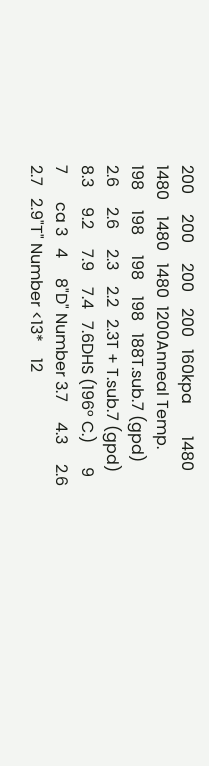200     200     200    200   160kpa        1480    1480    1480   1480  1200Anneal Temp.      198     198     198    198   188T.sub.7 (gpd)      2.6     2.6     2.3    2.2   2.3T + T.sub.7 (gpd)      8.3     9.2     7.9    7.4   7.6DHS (196° C.)      9       7       ca 3   4     8"D" Number 3.7     4.3     2.6    2.7   2.9"T" Number <13*    12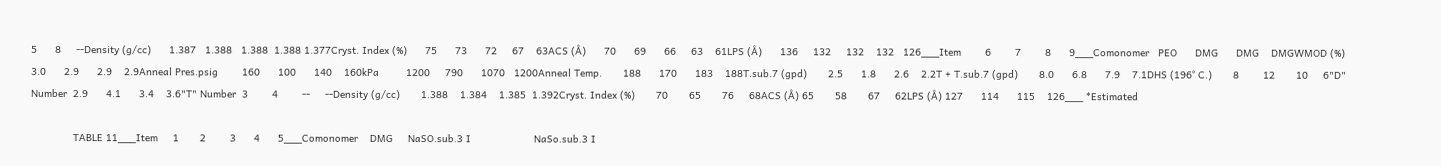5      8     --Density (g/cc)      1.387   1.388   1.388  1.388 1.377Cryst. Index (%)      75      73      72     67    63ACS (Å)      70      69      66     63    61LPS (Å)      136     132     132    132   126___Item        6        7        8      9___Comonomer   PEO      DMG      DMG    DMGWMOD (%)    3.0      2.9      2.9    2.9Anneal Pres.psig        160      100      140    160kPa         1200     790      1070   1200Anneal Temp.       188      170      183    188T.sub.7 (gpd)       2.5      1.8      2.6    2.2T + T.sub.7 (gpd)       8.0      6.8      7.9    7.1DHS (196° C.)       8        12       10     6"D" Number  2.9      4.1      3.4    3.6"T" Number  3        4        --     --Density (g/cc)       1.388    1.384    1.385  1.392Cryst. Index (%)       70       65       76     68ACS (Å) 65       58       67     62LPS (Å) 127      114      115    126___ *Estimated

              TABLE 11___Item     1       2        3      4      5___Comonomer    DMG     NaSO.sub.3 I                     NaSo.sub.3 I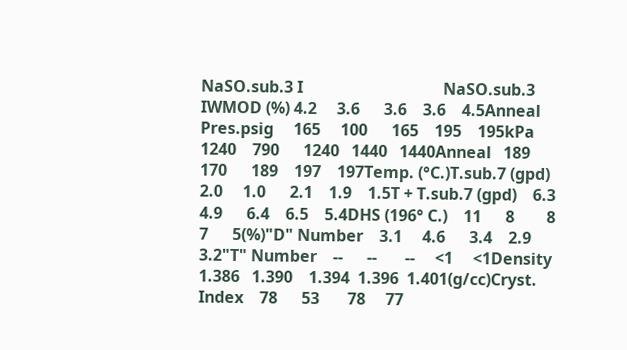NaSO.sub.3 I                                   NaSO.sub.3 IWMOD (%) 4.2     3.6      3.6    3.6    4.5Anneal Pres.psig     165     100      165    195    195kPa      1240    790      1240   1440   1440Anneal   189     170      189    197    197Temp. (°C.)T.sub.7 (gpd)    2.0     1.0      2.1    1.9    1.5T + T.sub.7 (gpd)    6.3     4.9      6.4    6.5    5.4DHS (196° C.)    11      8        8      7      5(%)"D" Number    3.1     4.6      3.4    2.9    3.2"T" Number    --      --       --     <1     <1Density  1.386   1.390    1.394  1.396  1.401(g/cc)Cryst. Index    78      53       78     77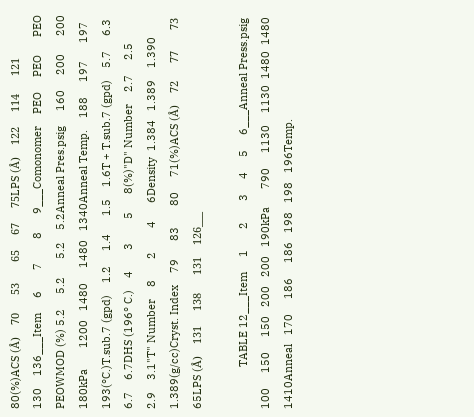80(%)ACS (Å)    70      53       65     67     75LPS (Å)    122     114      121    130    136___Item     6       7        8      9___Comonomer    PEO     PEO      PEO    PEOWMOD (%) 5.2     5.2      5.2    5.2Anneal Pres.psig     160     200      200    180kPa       1200   1480     1480   1340Anneal Temp.    188     197      197    193(°C.)T.sub.7 (gpd)    1.2     1.4      1.5    1.6T + T.sub.7 (gpd)    5.7     6.3      6.7    6.7DHS (196° C.)    4       3        5      8(%)"D" Number    2.7     2.5      2.9    3.1"T" Number    8       2        4      6Density  1.384   1.389    1.390  1.389(g/cc)Cryst. Index    79      83       80     71(%)ACS (Å)    72      77       73     65LPS (Å)    131     138      131    126___

              TABLE 12___Item     1       2       3     4     5     6___Anneal Press.psig     100     150     150   200   200   190kPa      790     1130    1130  1480  1480  1410Anneal   170     186     186   198   198   196Temp.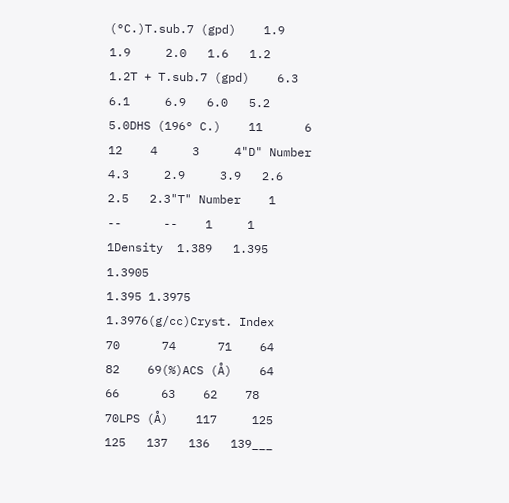(°C.)T.sub.7 (gpd)    1.9     1.9     2.0   1.6   1.2   1.2T + T.sub.7 (gpd)    6.3     6.1     6.9   6.0   5.2   5.0DHS (196° C.)    11      6       12    4     3     4"D" Number    4.3     2.9     3.9   2.6   2.5   2.3"T" Number    1       --      --    1     1     1Density  1.389   1.395   1.3905                          1.395 1.3975                                      1.3976(g/cc)Cryst. Index    70      74      71    64    82    69(%)ACS (Å)    64      66      63    62    78    70LPS (Å)    117     125     125   137   136   139___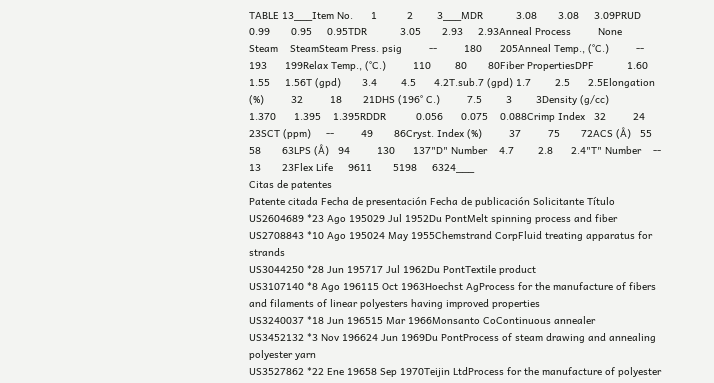TABLE 13___Item No.      1          2        3___MDR           3.08       3.08     3.09PRUD          0.99       0.95     0.95TDR           3.05       2.93     2.93Anneal Process         None       Steam    SteamSteam Press. psig         --         180      205Anneal Temp., (°C.)         --         193      199Relax Temp., (°C.)         110        80       80Fiber PropertiesDPF           1.60       1.55     1.56T (gpd)       3.4        4.5      4.2T.sub.7 (gpd) 1.7        2.5      2.5Elongation (%)         32         18       21DHS (196° C.)         7.5        3        3Density (g/cc)         1.370      1.395    1.395RDDR          0.056      0.075    0.088Crimp Index   32         24       23SCT (ppm)     --         49       86Cryst. Index (%)         37         75       72ACS (Å)   55         58       63LPS (Å)   94         130      137"D" Number    4.7        2.8      2.4"T" Number    --         13       23Flex Life     9611       5198     6324___
Citas de patentes
Patente citada Fecha de presentación Fecha de publicación Solicitante Título
US2604689 *23 Ago 195029 Jul 1952Du PontMelt spinning process and fiber
US2708843 *10 Ago 195024 May 1955Chemstrand CorpFluid treating apparatus for strands
US3044250 *28 Jun 195717 Jul 1962Du PontTextile product
US3107140 *8 Ago 196115 Oct 1963Hoechst AgProcess for the manufacture of fibers and filaments of linear polyesters having improved properties
US3240037 *18 Jun 196515 Mar 1966Monsanto CoContinuous annealer
US3452132 *3 Nov 196624 Jun 1969Du PontProcess of steam drawing and annealing polyester yarn
US3527862 *22 Ene 19658 Sep 1970Teijin LtdProcess for the manufacture of polyester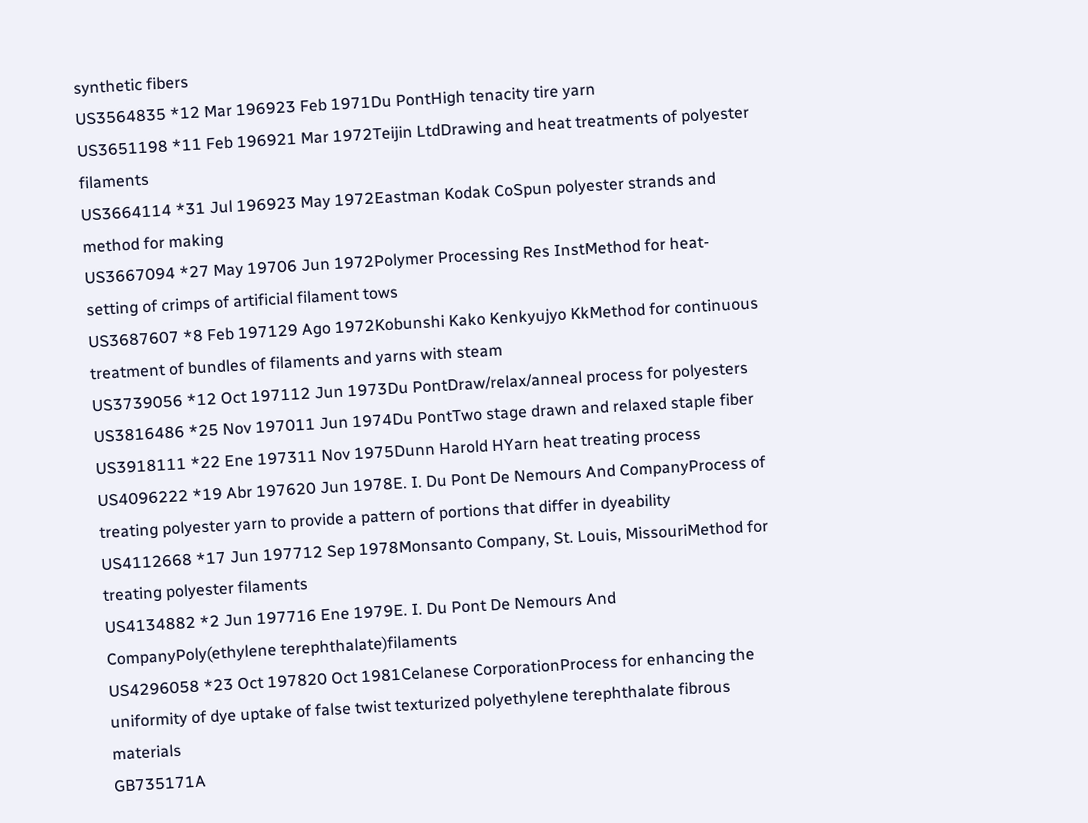synthetic fibers
US3564835 *12 Mar 196923 Feb 1971Du PontHigh tenacity tire yarn
US3651198 *11 Feb 196921 Mar 1972Teijin LtdDrawing and heat treatments of polyester filaments
US3664114 *31 Jul 196923 May 1972Eastman Kodak CoSpun polyester strands and method for making
US3667094 *27 May 19706 Jun 1972Polymer Processing Res InstMethod for heat-setting of crimps of artificial filament tows
US3687607 *8 Feb 197129 Ago 1972Kobunshi Kako Kenkyujyo KkMethod for continuous treatment of bundles of filaments and yarns with steam
US3739056 *12 Oct 197112 Jun 1973Du PontDraw/relax/anneal process for polyesters
US3816486 *25 Nov 197011 Jun 1974Du PontTwo stage drawn and relaxed staple fiber
US3918111 *22 Ene 197311 Nov 1975Dunn Harold HYarn heat treating process
US4096222 *19 Abr 197620 Jun 1978E. I. Du Pont De Nemours And CompanyProcess of treating polyester yarn to provide a pattern of portions that differ in dyeability
US4112668 *17 Jun 197712 Sep 1978Monsanto Company, St. Louis, MissouriMethod for treating polyester filaments
US4134882 *2 Jun 197716 Ene 1979E. I. Du Pont De Nemours And CompanyPoly(ethylene terephthalate)filaments
US4296058 *23 Oct 197820 Oct 1981Celanese CorporationProcess for enhancing the uniformity of dye uptake of false twist texturized polyethylene terephthalate fibrous materials
GB735171A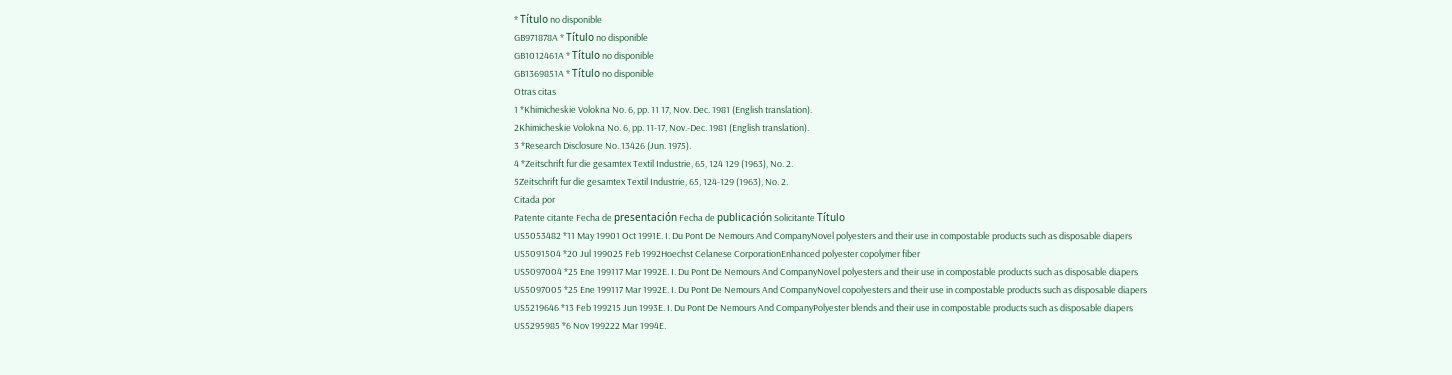* Título no disponible
GB971878A * Título no disponible
GB1012461A * Título no disponible
GB1369851A * Título no disponible
Otras citas
1 *Khimicheskie Volokna No. 6, pp. 11 17, Nov. Dec. 1981 (English translation).
2Khimicheskie Volokna No. 6, pp. 11-17, Nov.-Dec. 1981 (English translation).
3 *Research Disclosure No. 13426 (Jun. 1975).
4 *Zeitschrift fur die gesamtex Textil Industrie, 65, 124 129 (1963), No. 2.
5Zeitschrift fur die gesamtex Textil Industrie, 65, 124-129 (1963), No. 2.
Citada por
Patente citante Fecha de presentación Fecha de publicación Solicitante Título
US5053482 *11 May 19901 Oct 1991E. I. Du Pont De Nemours And CompanyNovel polyesters and their use in compostable products such as disposable diapers
US5091504 *20 Jul 199025 Feb 1992Hoechst Celanese CorporationEnhanced polyester copolymer fiber
US5097004 *25 Ene 199117 Mar 1992E. I. Du Pont De Nemours And CompanyNovel polyesters and their use in compostable products such as disposable diapers
US5097005 *25 Ene 199117 Mar 1992E. I. Du Pont De Nemours And CompanyNovel copolyesters and their use in compostable products such as disposable diapers
US5219646 *13 Feb 199215 Jun 1993E. I. Du Pont De Nemours And CompanyPolyester blends and their use in compostable products such as disposable diapers
US5295985 *6 Nov 199222 Mar 1994E.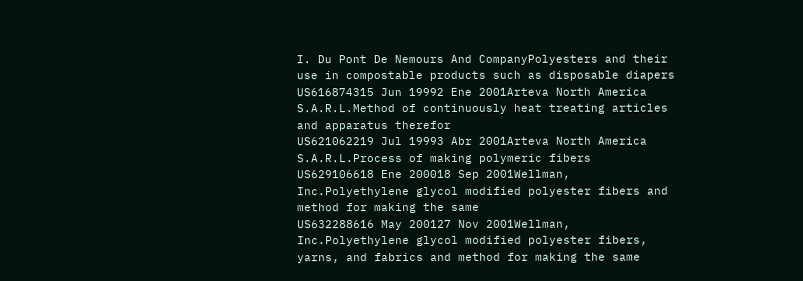I. Du Pont De Nemours And CompanyPolyesters and their use in compostable products such as disposable diapers
US616874315 Jun 19992 Ene 2001Arteva North America S.A.R.L.Method of continuously heat treating articles and apparatus therefor
US621062219 Jul 19993 Abr 2001Arteva North America S.A.R.L.Process of making polymeric fibers
US629106618 Ene 200018 Sep 2001Wellman, Inc.Polyethylene glycol modified polyester fibers and method for making the same
US632288616 May 200127 Nov 2001Wellman, Inc.Polyethylene glycol modified polyester fibers, yarns, and fabrics and method for making the same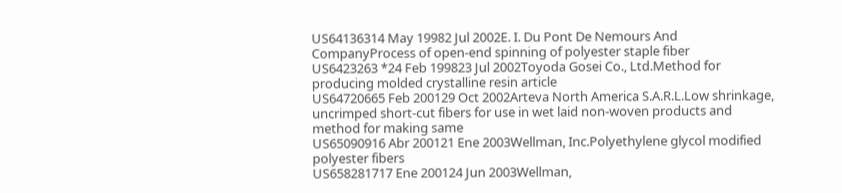US64136314 May 19982 Jul 2002E. I. Du Pont De Nemours And CompanyProcess of open-end spinning of polyester staple fiber
US6423263 *24 Feb 199823 Jul 2002Toyoda Gosei Co., Ltd.Method for producing molded crystalline resin article
US64720665 Feb 200129 Oct 2002Arteva North America S.A.R.L.Low shrinkage, uncrimped short-cut fibers for use in wet laid non-woven products and method for making same
US65090916 Abr 200121 Ene 2003Wellman, Inc.Polyethylene glycol modified polyester fibers
US658281717 Ene 200124 Jun 2003Wellman,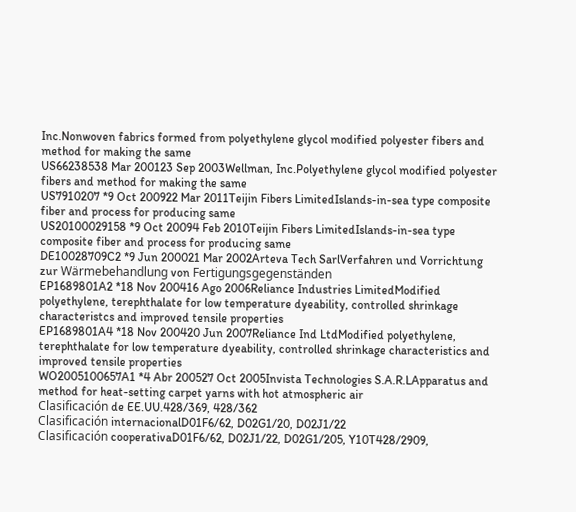Inc.Nonwoven fabrics formed from polyethylene glycol modified polyester fibers and method for making the same
US66238538 Mar 200123 Sep 2003Wellman, Inc.Polyethylene glycol modified polyester fibers and method for making the same
US7910207 *9 Oct 200922 Mar 2011Teijin Fibers LimitedIslands-in-sea type composite fiber and process for producing same
US20100029158 *9 Oct 20094 Feb 2010Teijin Fibers LimitedIslands-in-sea type composite fiber and process for producing same
DE10028709C2 *9 Jun 200021 Mar 2002Arteva Tech SarlVerfahren und Vorrichtung zur Wärmebehandlung von Fertigungsgegenständen
EP1689801A2 *18 Nov 200416 Ago 2006Reliance Industries LimitedModified polyethylene, terephthalate for low temperature dyeability, controlled shrinkage characteristcs and improved tensile properties
EP1689801A4 *18 Nov 200420 Jun 2007Reliance Ind LtdModified polyethylene, terephthalate for low temperature dyeability, controlled shrinkage characteristics and improved tensile properties
WO2005100657A1 *4 Abr 200527 Oct 2005Invista Technologies S.A.R.LApparatus and method for heat-setting carpet yarns with hot atmospheric air
Clasificación de EE.UU.428/369, 428/362
Clasificación internacionalD01F6/62, D02G1/20, D02J1/22
Clasificación cooperativaD01F6/62, D02J1/22, D02G1/205, Y10T428/2909,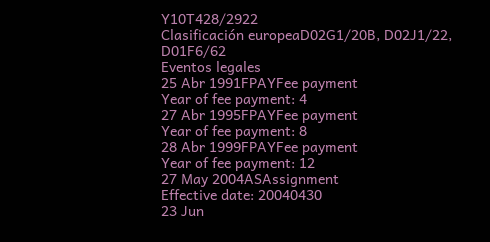Y10T428/2922
Clasificación europeaD02G1/20B, D02J1/22, D01F6/62
Eventos legales
25 Abr 1991FPAYFee payment
Year of fee payment: 4
27 Abr 1995FPAYFee payment
Year of fee payment: 8
28 Abr 1999FPAYFee payment
Year of fee payment: 12
27 May 2004ASAssignment
Effective date: 20040430
23 Jun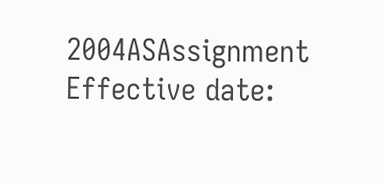2004ASAssignment
Effective date: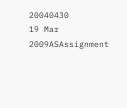20040430
19 Mar 2009ASAssignment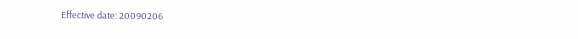Effective date: 20090206